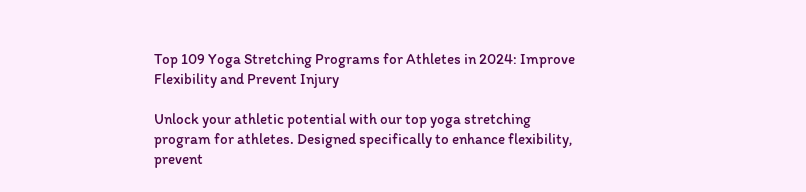Top 109 Yoga Stretching Programs for Athletes in 2024: Improve Flexibility and Prevent Injury

Unlock your athletic potential with our top yoga stretching program for athletes. Designed specifically to enhance flexibility, prevent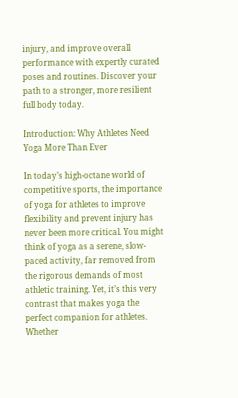injury, and improve overall performance with expertly curated poses and routines. Discover your path to a stronger, more resilient full body today.

Introduction: Why Athletes Need Yoga More Than Ever

In today’s high-octane world of competitive sports, the importance of yoga for athletes to improve flexibility and prevent injury has never been more critical. You might think of yoga as a serene, slow-paced activity, far removed from the rigorous demands of most athletic training. Yet, it’s this very contrast that makes yoga the perfect companion for athletes. Whether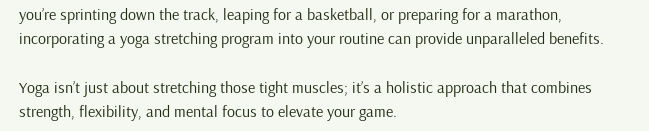you’re sprinting down the track, leaping for a basketball, or preparing for a marathon, incorporating a yoga stretching program into your routine can provide unparalleled benefits.

Yoga isn’t just about stretching those tight muscles; it’s a holistic approach that combines strength, flexibility, and mental focus to elevate your game.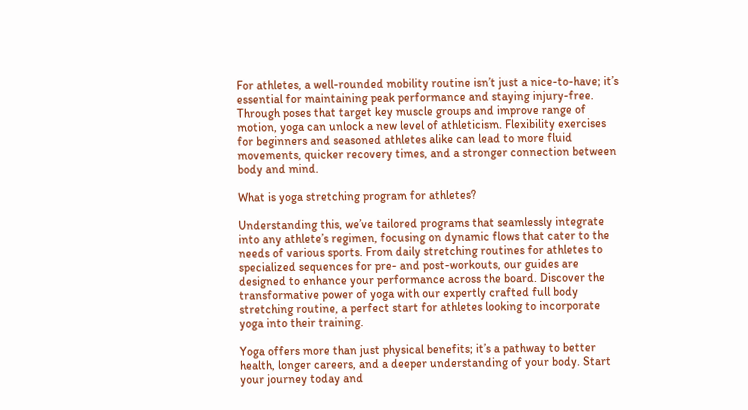For athletes, a well-rounded mobility routine isn’t just a nice-to-have; it’s essential for maintaining peak performance and staying injury-free. Through poses that target key muscle groups and improve range of motion, yoga can unlock a new level of athleticism. Flexibility exercises for beginners and seasoned athletes alike can lead to more fluid movements, quicker recovery times, and a stronger connection between body and mind.

What is yoga stretching program for athletes?

Understanding this, we’ve tailored programs that seamlessly integrate into any athlete’s regimen, focusing on dynamic flows that cater to the needs of various sports. From daily stretching routines for athletes to specialized sequences for pre- and post-workouts, our guides are designed to enhance your performance across the board. Discover the transformative power of yoga with our expertly crafted full body stretching routine, a perfect start for athletes looking to incorporate yoga into their training.

Yoga offers more than just physical benefits; it’s a pathway to better health, longer careers, and a deeper understanding of your body. Start your journey today and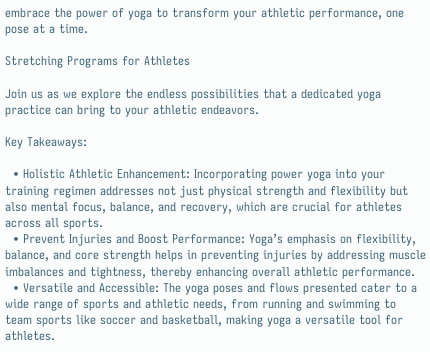embrace the power of yoga to transform your athletic performance, one pose at a time.

Stretching Programs for Athletes

Join us as we explore the endless possibilities that a dedicated yoga practice can bring to your athletic endeavors.

Key Takeaways:

  • Holistic Athletic Enhancement: Incorporating power yoga into your training regimen addresses not just physical strength and flexibility but also mental focus, balance, and recovery, which are crucial for athletes across all sports.
  • Prevent Injuries and Boost Performance: Yoga’s emphasis on flexibility, balance, and core strength helps in preventing injuries by addressing muscle imbalances and tightness, thereby enhancing overall athletic performance.
  • Versatile and Accessible: The yoga poses and flows presented cater to a wide range of sports and athletic needs, from running and swimming to team sports like soccer and basketball, making yoga a versatile tool for athletes.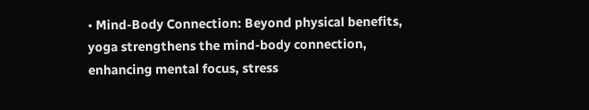• Mind-Body Connection: Beyond physical benefits, yoga strengthens the mind-body connection, enhancing mental focus, stress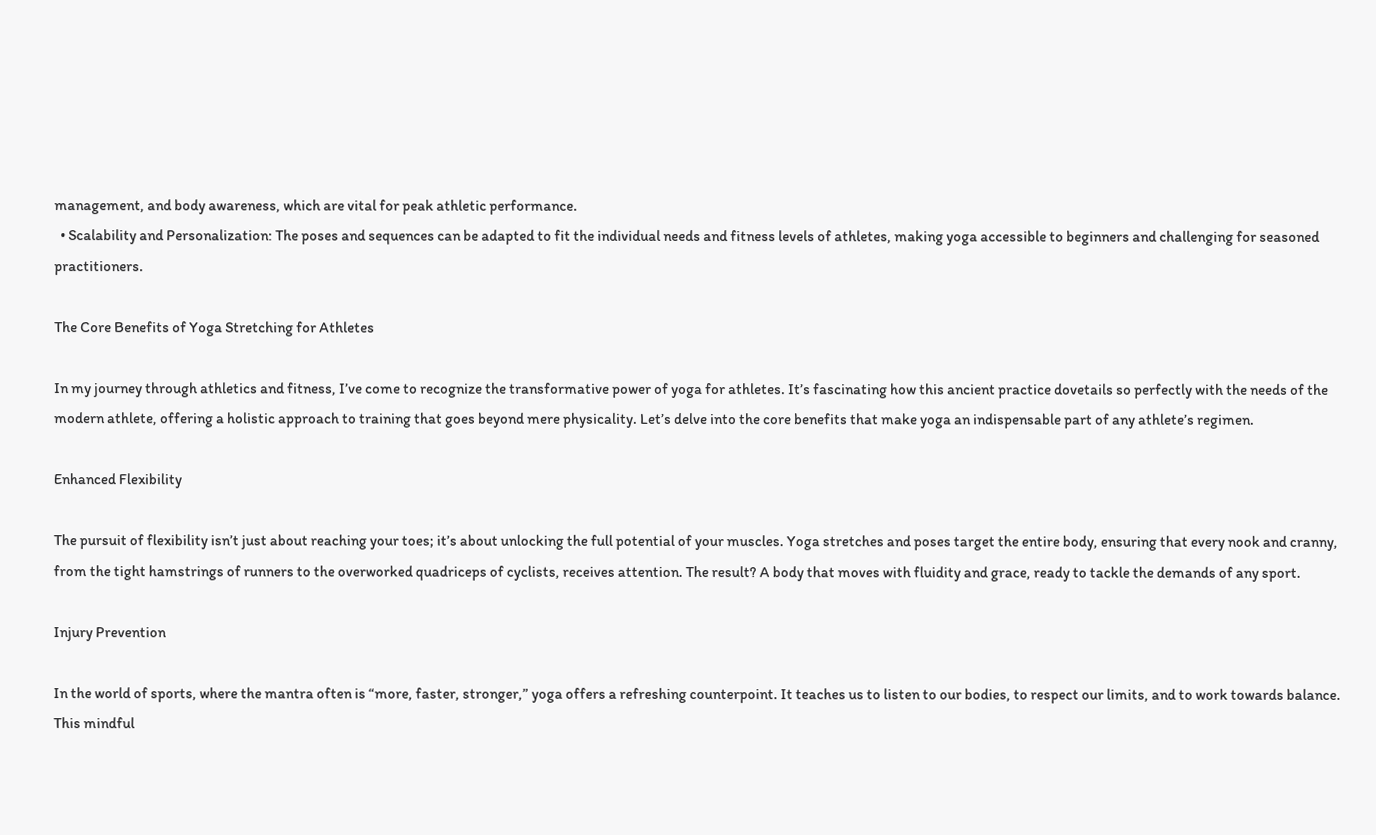management, and body awareness, which are vital for peak athletic performance.
  • Scalability and Personalization: The poses and sequences can be adapted to fit the individual needs and fitness levels of athletes, making yoga accessible to beginners and challenging for seasoned practitioners.

The Core Benefits of Yoga Stretching for Athletes

In my journey through athletics and fitness, I’ve come to recognize the transformative power of yoga for athletes. It’s fascinating how this ancient practice dovetails so perfectly with the needs of the modern athlete, offering a holistic approach to training that goes beyond mere physicality. Let’s delve into the core benefits that make yoga an indispensable part of any athlete’s regimen.

Enhanced Flexibility

The pursuit of flexibility isn’t just about reaching your toes; it’s about unlocking the full potential of your muscles. Yoga stretches and poses target the entire body, ensuring that every nook and cranny, from the tight hamstrings of runners to the overworked quadriceps of cyclists, receives attention. The result? A body that moves with fluidity and grace, ready to tackle the demands of any sport.

Injury Prevention

In the world of sports, where the mantra often is “more, faster, stronger,” yoga offers a refreshing counterpoint. It teaches us to listen to our bodies, to respect our limits, and to work towards balance. This mindful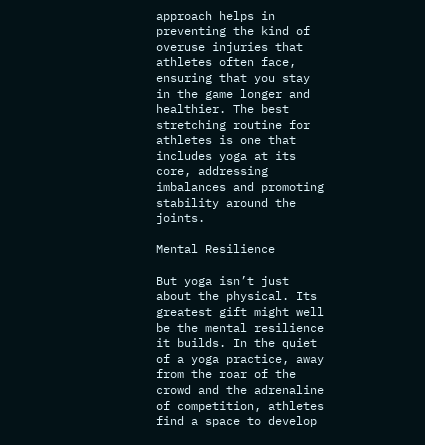approach helps in preventing the kind of overuse injuries that athletes often face, ensuring that you stay in the game longer and healthier. The best stretching routine for athletes is one that includes yoga at its core, addressing imbalances and promoting stability around the joints.

Mental Resilience

But yoga isn’t just about the physical. Its greatest gift might well be the mental resilience it builds. In the quiet of a yoga practice, away from the roar of the crowd and the adrenaline of competition, athletes find a space to develop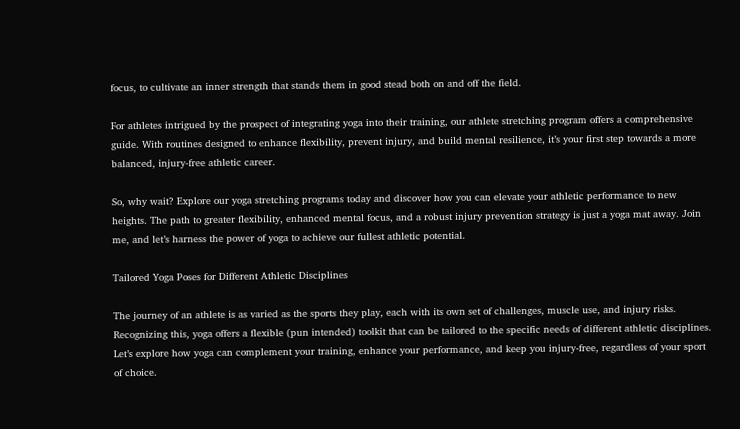focus, to cultivate an inner strength that stands them in good stead both on and off the field.

For athletes intrigued by the prospect of integrating yoga into their training, our athlete stretching program offers a comprehensive guide. With routines designed to enhance flexibility, prevent injury, and build mental resilience, it’s your first step towards a more balanced, injury-free athletic career.

So, why wait? Explore our yoga stretching programs today and discover how you can elevate your athletic performance to new heights. The path to greater flexibility, enhanced mental focus, and a robust injury prevention strategy is just a yoga mat away. Join me, and let’s harness the power of yoga to achieve our fullest athletic potential.

Tailored Yoga Poses for Different Athletic Disciplines

The journey of an athlete is as varied as the sports they play, each with its own set of challenges, muscle use, and injury risks. Recognizing this, yoga offers a flexible (pun intended) toolkit that can be tailored to the specific needs of different athletic disciplines. Let’s explore how yoga can complement your training, enhance your performance, and keep you injury-free, regardless of your sport of choice.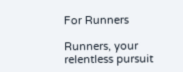For Runners

Runners, your relentless pursuit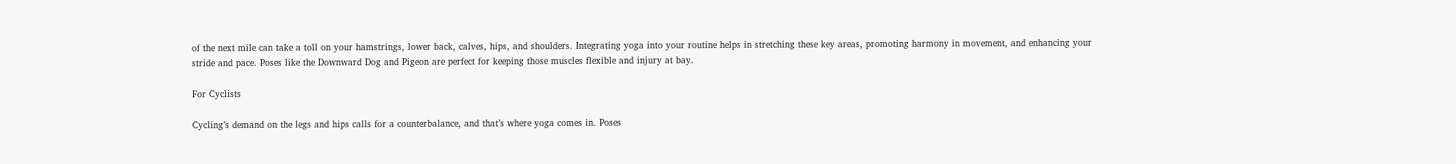of the next mile can take a toll on your hamstrings, lower back, calves, hips, and shoulders. Integrating yoga into your routine helps in stretching these key areas, promoting harmony in movement, and enhancing your stride and pace. Poses like the Downward Dog and Pigeon are perfect for keeping those muscles flexible and injury at bay.

For Cyclists

Cycling’s demand on the legs and hips calls for a counterbalance, and that’s where yoga comes in. Poses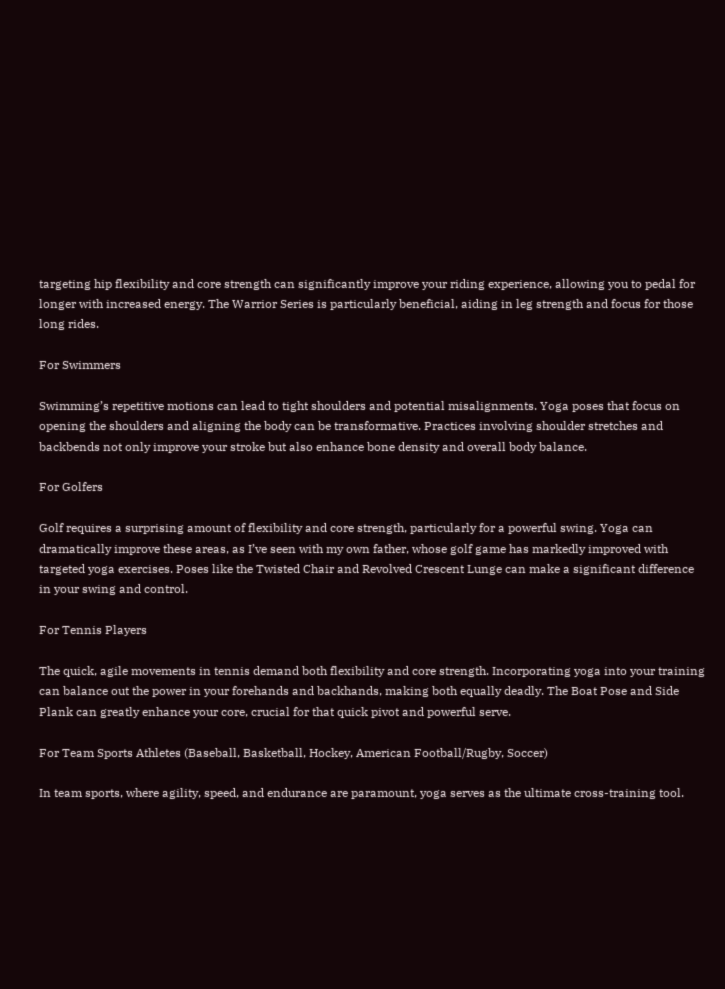targeting hip flexibility and core strength can significantly improve your riding experience, allowing you to pedal for longer with increased energy. The Warrior Series is particularly beneficial, aiding in leg strength and focus for those long rides.

For Swimmers

Swimming’s repetitive motions can lead to tight shoulders and potential misalignments. Yoga poses that focus on opening the shoulders and aligning the body can be transformative. Practices involving shoulder stretches and backbends not only improve your stroke but also enhance bone density and overall body balance.

For Golfers

Golf requires a surprising amount of flexibility and core strength, particularly for a powerful swing. Yoga can dramatically improve these areas, as I’ve seen with my own father, whose golf game has markedly improved with targeted yoga exercises. Poses like the Twisted Chair and Revolved Crescent Lunge can make a significant difference in your swing and control.

For Tennis Players

The quick, agile movements in tennis demand both flexibility and core strength. Incorporating yoga into your training can balance out the power in your forehands and backhands, making both equally deadly. The Boat Pose and Side Plank can greatly enhance your core, crucial for that quick pivot and powerful serve.

For Team Sports Athletes (Baseball, Basketball, Hockey, American Football/Rugby, Soccer)

In team sports, where agility, speed, and endurance are paramount, yoga serves as the ultimate cross-training tool.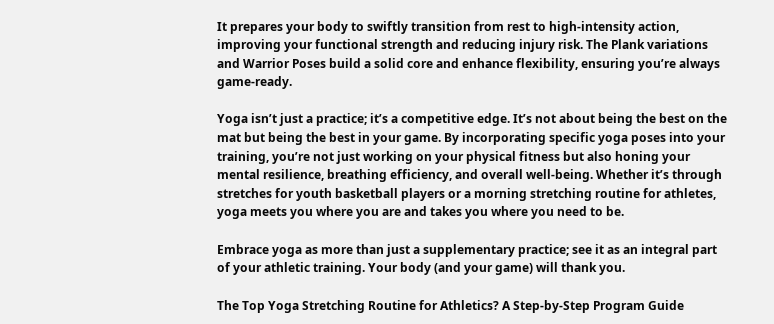It prepares your body to swiftly transition from rest to high-intensity action, improving your functional strength and reducing injury risk. The Plank variations and Warrior Poses build a solid core and enhance flexibility, ensuring you’re always game-ready.

Yoga isn’t just a practice; it’s a competitive edge. It’s not about being the best on the mat but being the best in your game. By incorporating specific yoga poses into your training, you’re not just working on your physical fitness but also honing your mental resilience, breathing efficiency, and overall well-being. Whether it’s through stretches for youth basketball players or a morning stretching routine for athletes, yoga meets you where you are and takes you where you need to be.

Embrace yoga as more than just a supplementary practice; see it as an integral part of your athletic training. Your body (and your game) will thank you.

The Top Yoga Stretching Routine for Athletics? A Step-by-Step Program Guide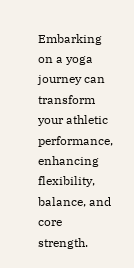Embarking on a yoga journey can transform your athletic performance, enhancing flexibility, balance, and core strength.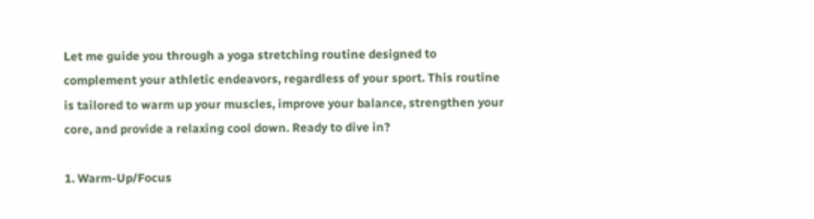Let me guide you through a yoga stretching routine designed to complement your athletic endeavors, regardless of your sport. This routine is tailored to warm up your muscles, improve your balance, strengthen your core, and provide a relaxing cool down. Ready to dive in?

1. Warm-Up/Focus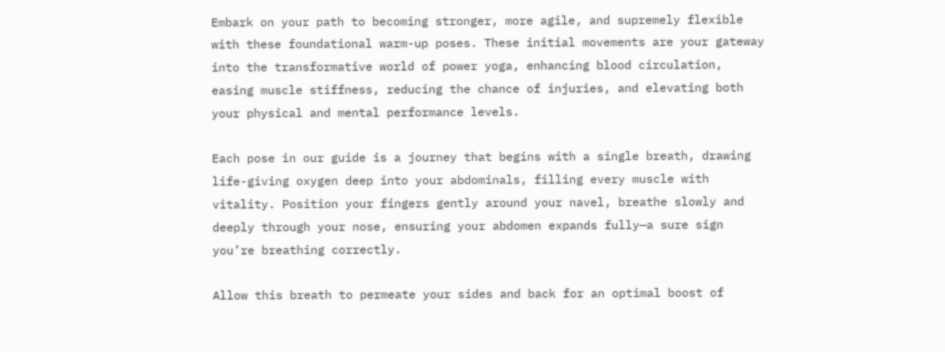Embark on your path to becoming stronger, more agile, and supremely flexible with these foundational warm-up poses. These initial movements are your gateway into the transformative world of power yoga, enhancing blood circulation, easing muscle stiffness, reducing the chance of injuries, and elevating both your physical and mental performance levels.

Each pose in our guide is a journey that begins with a single breath, drawing life-giving oxygen deep into your abdominals, filling every muscle with vitality. Position your fingers gently around your navel, breathe slowly and deeply through your nose, ensuring your abdomen expands fully—a sure sign you’re breathing correctly.

Allow this breath to permeate your sides and back for an optimal boost of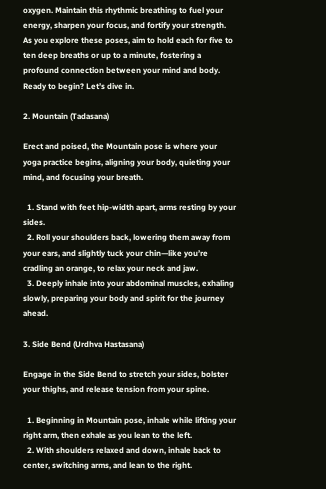oxygen. Maintain this rhythmic breathing to fuel your energy, sharpen your focus, and fortify your strength. As you explore these poses, aim to hold each for five to ten deep breaths or up to a minute, fostering a profound connection between your mind and body. Ready to begin? Let’s dive in.

2. Mountain (Tadasana)

Erect and poised, the Mountain pose is where your yoga practice begins, aligning your body, quieting your mind, and focusing your breath.

  1. Stand with feet hip-width apart, arms resting by your sides.
  2. Roll your shoulders back, lowering them away from your ears, and slightly tuck your chin—like you’re cradling an orange, to relax your neck and jaw.
  3. Deeply inhale into your abdominal muscles, exhaling slowly, preparing your body and spirit for the journey ahead.

3. Side Bend (Urdhva Hastasana)

Engage in the Side Bend to stretch your sides, bolster your thighs, and release tension from your spine.

  1. Beginning in Mountain pose, inhale while lifting your right arm, then exhale as you lean to the left.
  2. With shoulders relaxed and down, inhale back to center, switching arms, and lean to the right.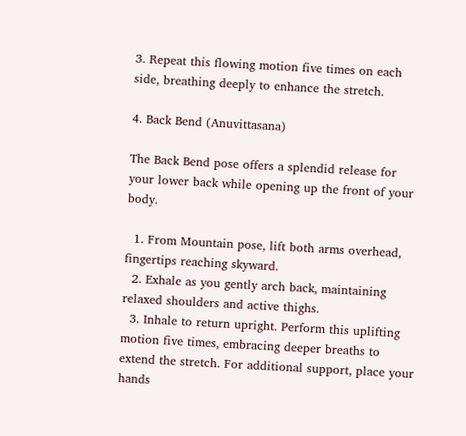3. Repeat this flowing motion five times on each side, breathing deeply to enhance the stretch.

4. Back Bend (Anuvittasana)

The Back Bend pose offers a splendid release for your lower back while opening up the front of your body.

  1. From Mountain pose, lift both arms overhead, fingertips reaching skyward.
  2. Exhale as you gently arch back, maintaining relaxed shoulders and active thighs.
  3. Inhale to return upright. Perform this uplifting motion five times, embracing deeper breaths to extend the stretch. For additional support, place your hands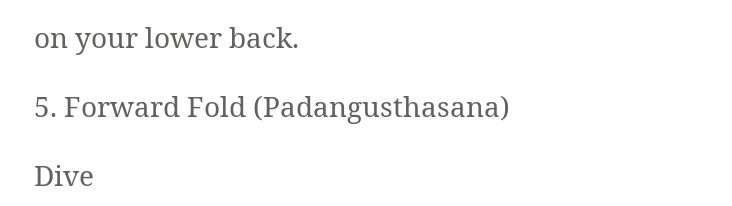on your lower back.

5. Forward Fold (Padangusthasana)

Dive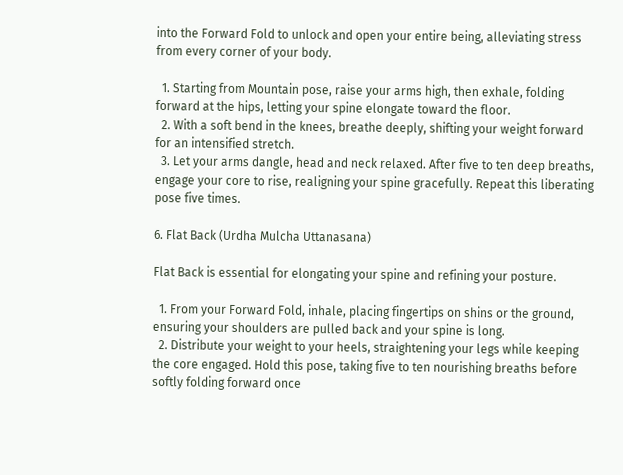into the Forward Fold to unlock and open your entire being, alleviating stress from every corner of your body.

  1. Starting from Mountain pose, raise your arms high, then exhale, folding forward at the hips, letting your spine elongate toward the floor.
  2. With a soft bend in the knees, breathe deeply, shifting your weight forward for an intensified stretch.
  3. Let your arms dangle, head and neck relaxed. After five to ten deep breaths, engage your core to rise, realigning your spine gracefully. Repeat this liberating pose five times.

6. Flat Back (Urdha Mulcha Uttanasana)

Flat Back is essential for elongating your spine and refining your posture.

  1. From your Forward Fold, inhale, placing fingertips on shins or the ground, ensuring your shoulders are pulled back and your spine is long.
  2. Distribute your weight to your heels, straightening your legs while keeping the core engaged. Hold this pose, taking five to ten nourishing breaths before softly folding forward once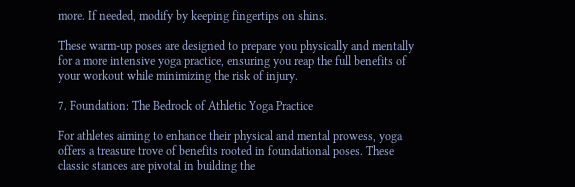more. If needed, modify by keeping fingertips on shins.

These warm-up poses are designed to prepare you physically and mentally for a more intensive yoga practice, ensuring you reap the full benefits of your workout while minimizing the risk of injury.

7. Foundation: The Bedrock of Athletic Yoga Practice

For athletes aiming to enhance their physical and mental prowess, yoga offers a treasure trove of benefits rooted in foundational poses. These classic stances are pivotal in building the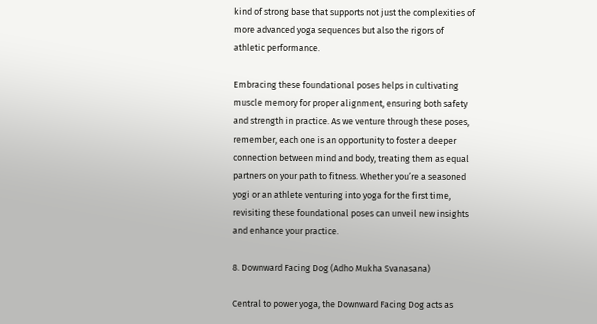kind of strong base that supports not just the complexities of more advanced yoga sequences but also the rigors of athletic performance.

Embracing these foundational poses helps in cultivating muscle memory for proper alignment, ensuring both safety and strength in practice. As we venture through these poses, remember, each one is an opportunity to foster a deeper connection between mind and body, treating them as equal partners on your path to fitness. Whether you’re a seasoned yogi or an athlete venturing into yoga for the first time, revisiting these foundational poses can unveil new insights and enhance your practice.

8. Downward Facing Dog (Adho Mukha Svanasana)

Central to power yoga, the Downward Facing Dog acts as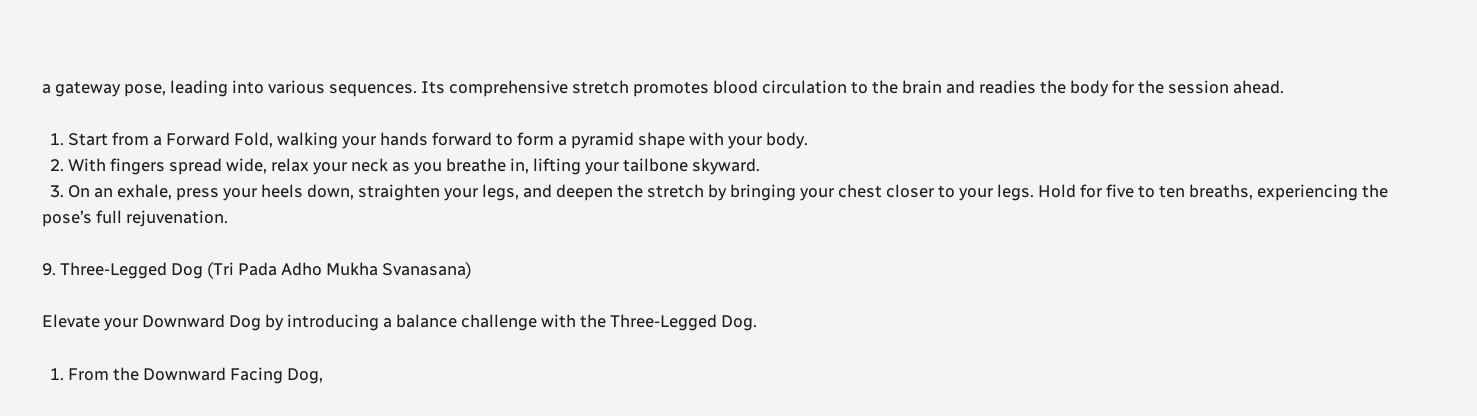a gateway pose, leading into various sequences. Its comprehensive stretch promotes blood circulation to the brain and readies the body for the session ahead.

  1. Start from a Forward Fold, walking your hands forward to form a pyramid shape with your body.
  2. With fingers spread wide, relax your neck as you breathe in, lifting your tailbone skyward.
  3. On an exhale, press your heels down, straighten your legs, and deepen the stretch by bringing your chest closer to your legs. Hold for five to ten breaths, experiencing the pose’s full rejuvenation.

9. Three-Legged Dog (Tri Pada Adho Mukha Svanasana)

Elevate your Downward Dog by introducing a balance challenge with the Three-Legged Dog.

  1. From the Downward Facing Dog,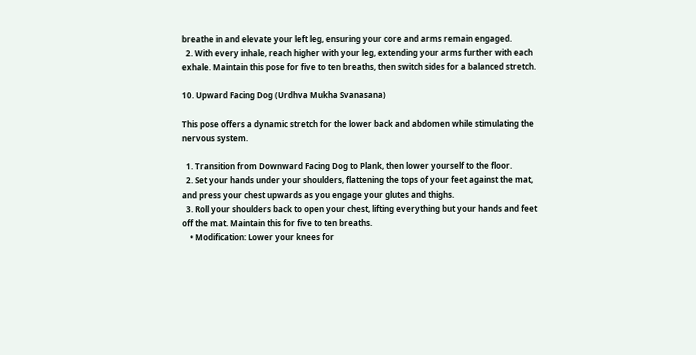breathe in and elevate your left leg, ensuring your core and arms remain engaged.
  2. With every inhale, reach higher with your leg, extending your arms further with each exhale. Maintain this pose for five to ten breaths, then switch sides for a balanced stretch.

10. Upward Facing Dog (Urdhva Mukha Svanasana)

This pose offers a dynamic stretch for the lower back and abdomen while stimulating the nervous system.

  1. Transition from Downward Facing Dog to Plank, then lower yourself to the floor.
  2. Set your hands under your shoulders, flattening the tops of your feet against the mat, and press your chest upwards as you engage your glutes and thighs.
  3. Roll your shoulders back to open your chest, lifting everything but your hands and feet off the mat. Maintain this for five to ten breaths.
    • Modification: Lower your knees for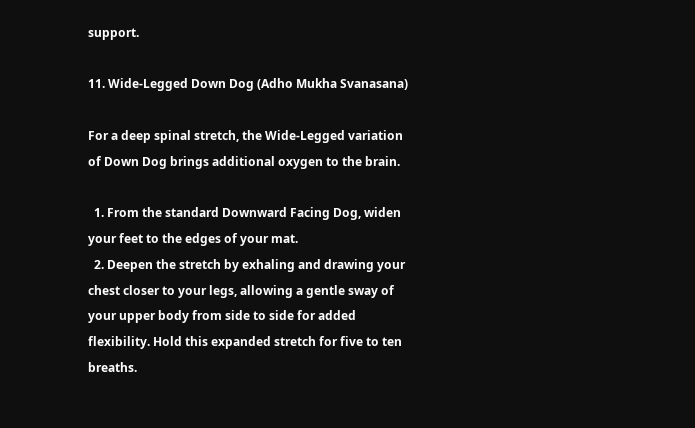support.

11. Wide-Legged Down Dog (Adho Mukha Svanasana)

For a deep spinal stretch, the Wide-Legged variation of Down Dog brings additional oxygen to the brain.

  1. From the standard Downward Facing Dog, widen your feet to the edges of your mat.
  2. Deepen the stretch by exhaling and drawing your chest closer to your legs, allowing a gentle sway of your upper body from side to side for added flexibility. Hold this expanded stretch for five to ten breaths.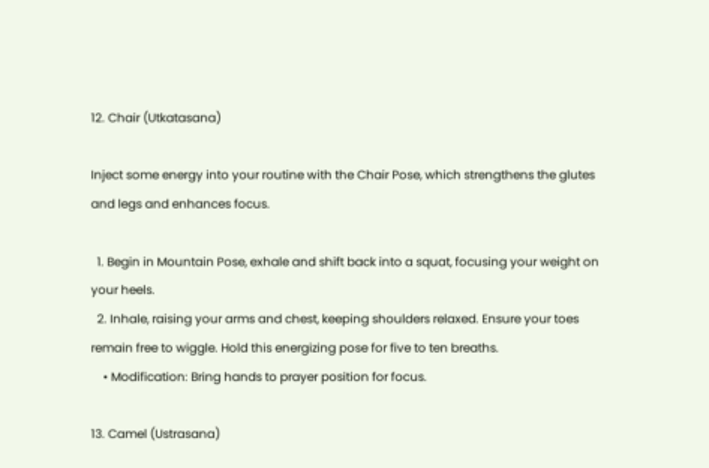12. Chair (Utkatasana)

Inject some energy into your routine with the Chair Pose, which strengthens the glutes and legs and enhances focus.

  1. Begin in Mountain Pose, exhale and shift back into a squat, focusing your weight on your heels.
  2. Inhale, raising your arms and chest, keeping shoulders relaxed. Ensure your toes remain free to wiggle. Hold this energizing pose for five to ten breaths.
    • Modification: Bring hands to prayer position for focus.

13. Camel (Ustrasana)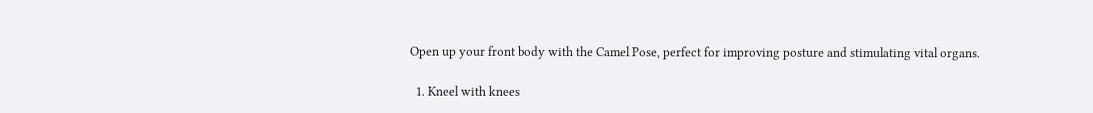Open up your front body with the Camel Pose, perfect for improving posture and stimulating vital organs.

  1. Kneel with knees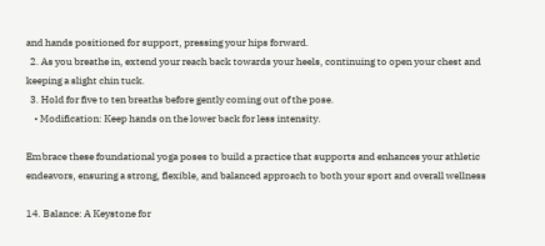and hands positioned for support, pressing your hips forward.
  2. As you breathe in, extend your reach back towards your heels, continuing to open your chest and keeping a slight chin tuck.
  3. Hold for five to ten breaths before gently coming out of the pose.
    • Modification: Keep hands on the lower back for less intensity.

Embrace these foundational yoga poses to build a practice that supports and enhances your athletic endeavors, ensuring a strong, flexible, and balanced approach to both your sport and overall wellness

14. Balance: A Keystone for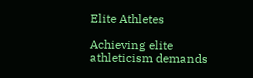Elite Athletes

Achieving elite athleticism demands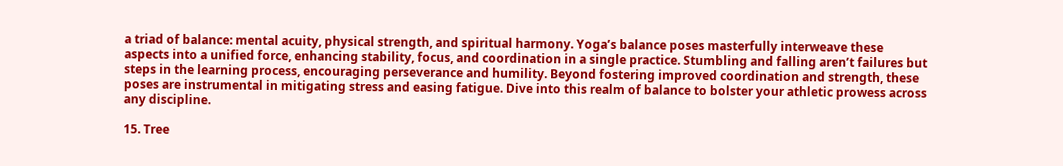a triad of balance: mental acuity, physical strength, and spiritual harmony. Yoga’s balance poses masterfully interweave these aspects into a unified force, enhancing stability, focus, and coordination in a single practice. Stumbling and falling aren’t failures but steps in the learning process, encouraging perseverance and humility. Beyond fostering improved coordination and strength, these poses are instrumental in mitigating stress and easing fatigue. Dive into this realm of balance to bolster your athletic prowess across any discipline.

15. Tree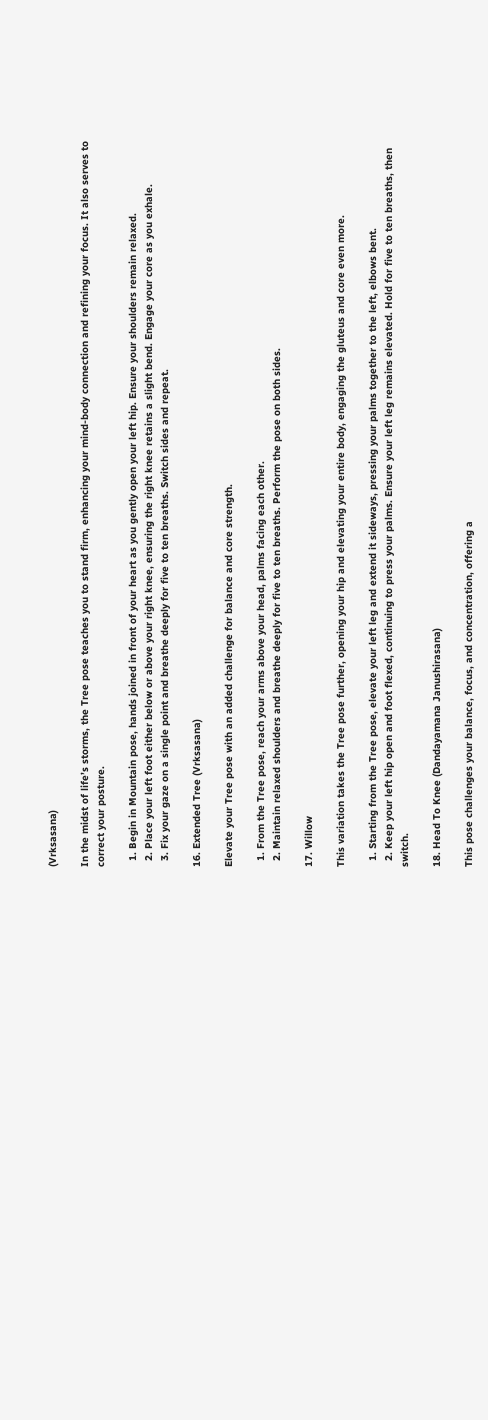(Vrksasana)

In the midst of life’s storms, the Tree pose teaches you to stand firm, enhancing your mind-body connection and refining your focus. It also serves to correct your posture.

  1. Begin in Mountain pose, hands joined in front of your heart as you gently open your left hip. Ensure your shoulders remain relaxed.
  2. Place your left foot either below or above your right knee, ensuring the right knee retains a slight bend. Engage your core as you exhale.
  3. Fix your gaze on a single point and breathe deeply for five to ten breaths. Switch sides and repeat.

16. Extended Tree (Vrksasana)

Elevate your Tree pose with an added challenge for balance and core strength.

  1. From the Tree pose, reach your arms above your head, palms facing each other.
  2. Maintain relaxed shoulders and breathe deeply for five to ten breaths. Perform the pose on both sides.

17. Willow

This variation takes the Tree pose further, opening your hip and elevating your entire body, engaging the gluteus and core even more.

  1. Starting from the Tree pose, elevate your left leg and extend it sideways, pressing your palms together to the left, elbows bent.
  2. Keep your left hip open and foot flexed, continuing to press your palms. Ensure your left leg remains elevated. Hold for five to ten breaths, then switch.

18. Head To Knee (Dandayamana Janushirasana)

This pose challenges your balance, focus, and concentration, offering a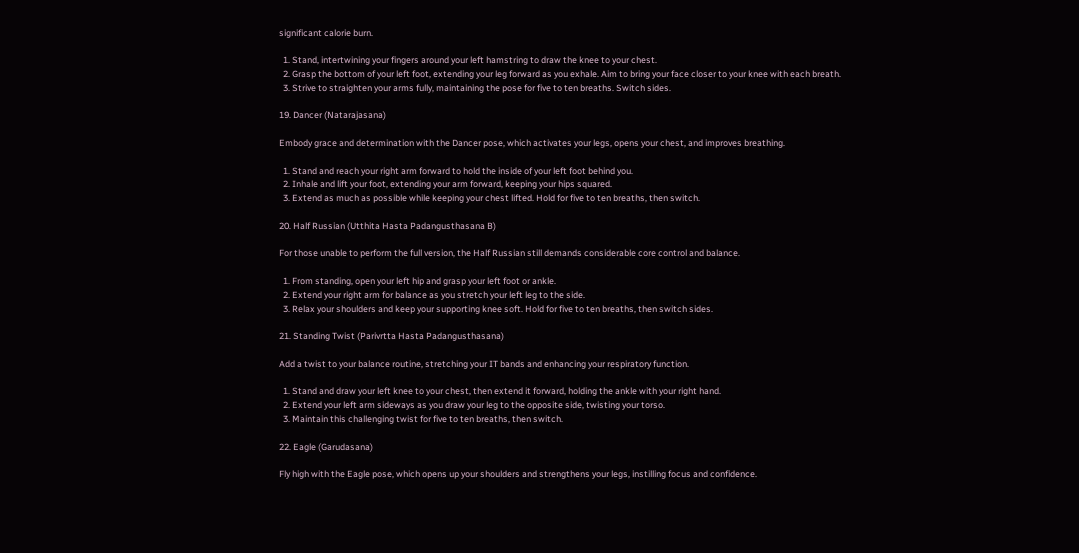significant calorie burn.

  1. Stand, intertwining your fingers around your left hamstring to draw the knee to your chest.
  2. Grasp the bottom of your left foot, extending your leg forward as you exhale. Aim to bring your face closer to your knee with each breath.
  3. Strive to straighten your arms fully, maintaining the pose for five to ten breaths. Switch sides.

19. Dancer (Natarajasana)

Embody grace and determination with the Dancer pose, which activates your legs, opens your chest, and improves breathing.

  1. Stand and reach your right arm forward to hold the inside of your left foot behind you.
  2. Inhale and lift your foot, extending your arm forward, keeping your hips squared.
  3. Extend as much as possible while keeping your chest lifted. Hold for five to ten breaths, then switch.

20. Half Russian (Utthita Hasta Padangusthasana B)

For those unable to perform the full version, the Half Russian still demands considerable core control and balance.

  1. From standing, open your left hip and grasp your left foot or ankle.
  2. Extend your right arm for balance as you stretch your left leg to the side.
  3. Relax your shoulders and keep your supporting knee soft. Hold for five to ten breaths, then switch sides.

21. Standing Twist (Parivrtta Hasta Padangusthasana)

Add a twist to your balance routine, stretching your IT bands and enhancing your respiratory function.

  1. Stand and draw your left knee to your chest, then extend it forward, holding the ankle with your right hand.
  2. Extend your left arm sideways as you draw your leg to the opposite side, twisting your torso.
  3. Maintain this challenging twist for five to ten breaths, then switch.

22. Eagle (Garudasana)

Fly high with the Eagle pose, which opens up your shoulders and strengthens your legs, instilling focus and confidence.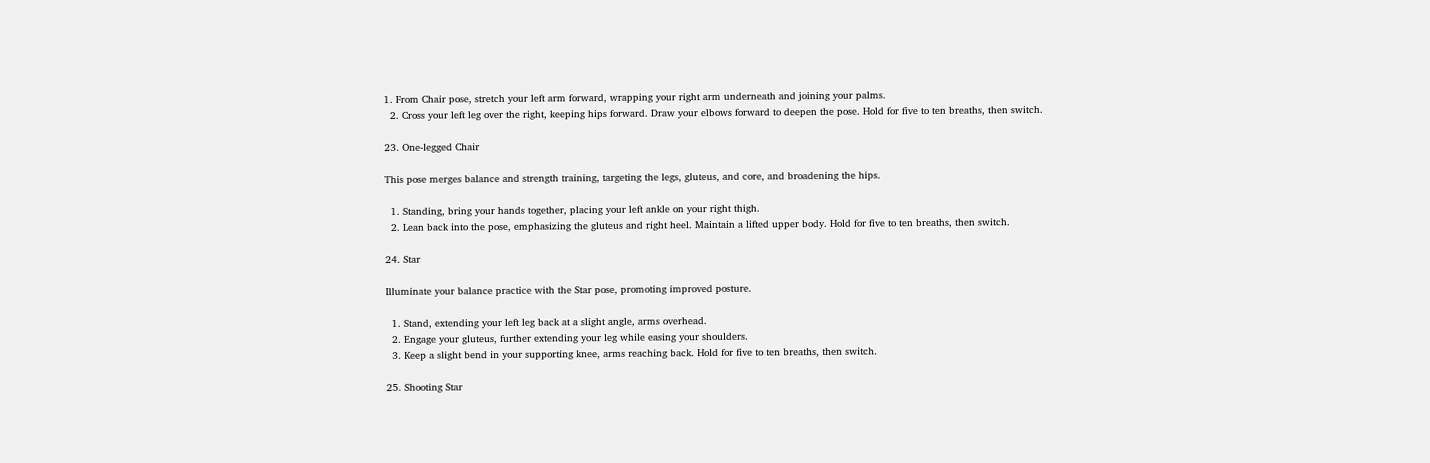1. From Chair pose, stretch your left arm forward, wrapping your right arm underneath and joining your palms.
  2. Cross your left leg over the right, keeping hips forward. Draw your elbows forward to deepen the pose. Hold for five to ten breaths, then switch.

23. One-legged Chair

This pose merges balance and strength training, targeting the legs, gluteus, and core, and broadening the hips.

  1. Standing, bring your hands together, placing your left ankle on your right thigh.
  2. Lean back into the pose, emphasizing the gluteus and right heel. Maintain a lifted upper body. Hold for five to ten breaths, then switch.

24. Star

Illuminate your balance practice with the Star pose, promoting improved posture.

  1. Stand, extending your left leg back at a slight angle, arms overhead.
  2. Engage your gluteus, further extending your leg while easing your shoulders.
  3. Keep a slight bend in your supporting knee, arms reaching back. Hold for five to ten breaths, then switch.

25. Shooting Star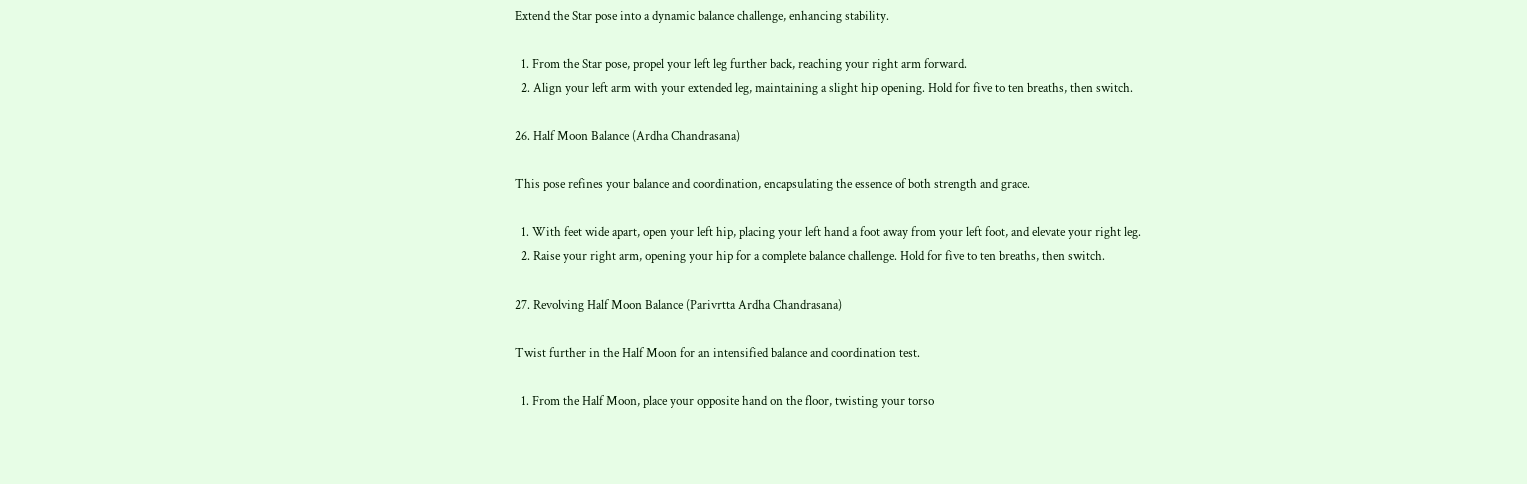Extend the Star pose into a dynamic balance challenge, enhancing stability.

  1. From the Star pose, propel your left leg further back, reaching your right arm forward.
  2. Align your left arm with your extended leg, maintaining a slight hip opening. Hold for five to ten breaths, then switch.

26. Half Moon Balance (Ardha Chandrasana)

This pose refines your balance and coordination, encapsulating the essence of both strength and grace.

  1. With feet wide apart, open your left hip, placing your left hand a foot away from your left foot, and elevate your right leg.
  2. Raise your right arm, opening your hip for a complete balance challenge. Hold for five to ten breaths, then switch.

27. Revolving Half Moon Balance (Parivrtta Ardha Chandrasana)

Twist further in the Half Moon for an intensified balance and coordination test.

  1. From the Half Moon, place your opposite hand on the floor, twisting your torso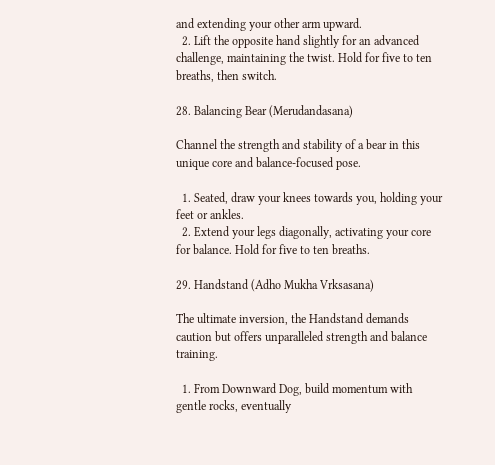and extending your other arm upward.
  2. Lift the opposite hand slightly for an advanced challenge, maintaining the twist. Hold for five to ten breaths, then switch.

28. Balancing Bear (Merudandasana)

Channel the strength and stability of a bear in this unique core and balance-focused pose.

  1. Seated, draw your knees towards you, holding your feet or ankles.
  2. Extend your legs diagonally, activating your core for balance. Hold for five to ten breaths.

29. Handstand (Adho Mukha Vrksasana)

The ultimate inversion, the Handstand demands caution but offers unparalleled strength and balance training.

  1. From Downward Dog, build momentum with gentle rocks, eventually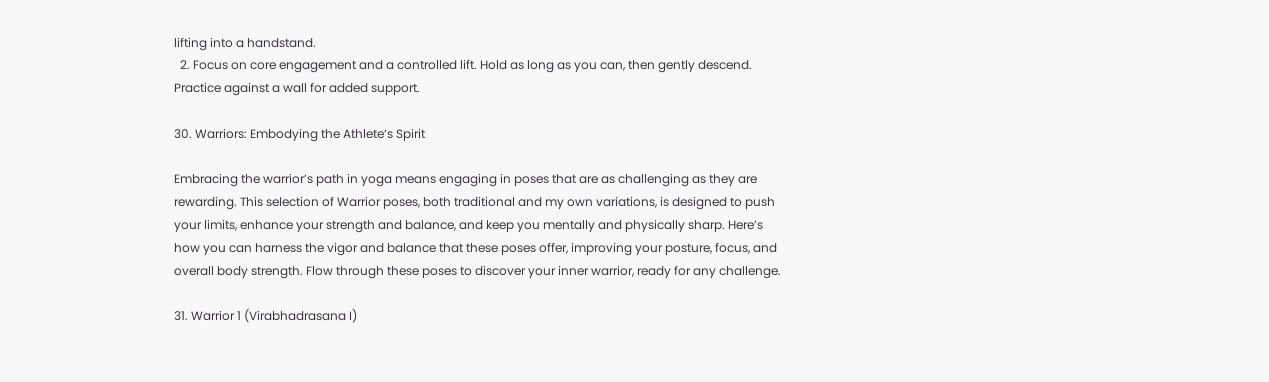lifting into a handstand.
  2. Focus on core engagement and a controlled lift. Hold as long as you can, then gently descend. Practice against a wall for added support.

30. Warriors: Embodying the Athlete’s Spirit

Embracing the warrior’s path in yoga means engaging in poses that are as challenging as they are rewarding. This selection of Warrior poses, both traditional and my own variations, is designed to push your limits, enhance your strength and balance, and keep you mentally and physically sharp. Here’s how you can harness the vigor and balance that these poses offer, improving your posture, focus, and overall body strength. Flow through these poses to discover your inner warrior, ready for any challenge.

31. Warrior 1 (Virabhadrasana I)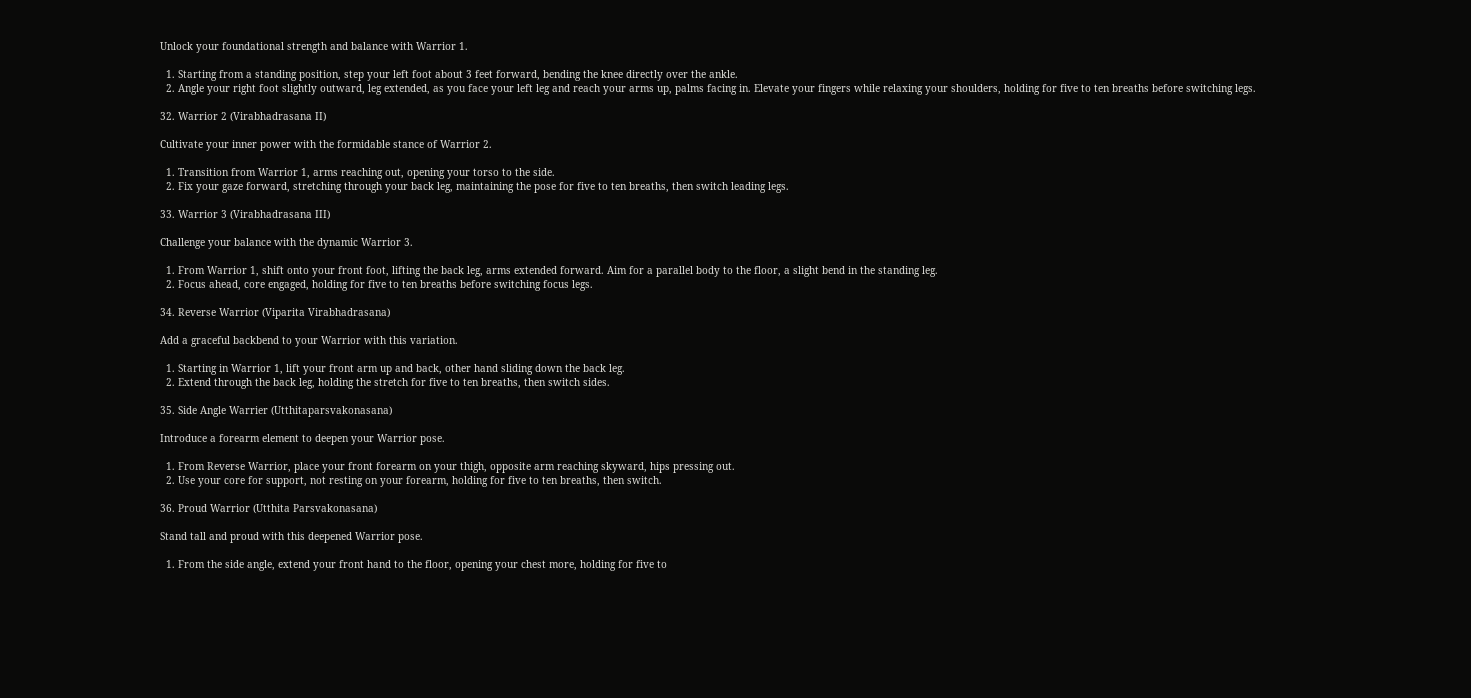Unlock your foundational strength and balance with Warrior 1.

  1. Starting from a standing position, step your left foot about 3 feet forward, bending the knee directly over the ankle.
  2. Angle your right foot slightly outward, leg extended, as you face your left leg and reach your arms up, palms facing in. Elevate your fingers while relaxing your shoulders, holding for five to ten breaths before switching legs.

32. Warrior 2 (Virabhadrasana II)

Cultivate your inner power with the formidable stance of Warrior 2.

  1. Transition from Warrior 1, arms reaching out, opening your torso to the side.
  2. Fix your gaze forward, stretching through your back leg, maintaining the pose for five to ten breaths, then switch leading legs.

33. Warrior 3 (Virabhadrasana III)

Challenge your balance with the dynamic Warrior 3.

  1. From Warrior 1, shift onto your front foot, lifting the back leg, arms extended forward. Aim for a parallel body to the floor, a slight bend in the standing leg.
  2. Focus ahead, core engaged, holding for five to ten breaths before switching focus legs.

34. Reverse Warrior (Viparita Virabhadrasana)

Add a graceful backbend to your Warrior with this variation.

  1. Starting in Warrior 1, lift your front arm up and back, other hand sliding down the back leg.
  2. Extend through the back leg, holding the stretch for five to ten breaths, then switch sides.

35. Side Angle Warrier (Utthitaparsvakonasana)

Introduce a forearm element to deepen your Warrior pose.

  1. From Reverse Warrior, place your front forearm on your thigh, opposite arm reaching skyward, hips pressing out.
  2. Use your core for support, not resting on your forearm, holding for five to ten breaths, then switch.

36. Proud Warrior (Utthita Parsvakonasana)

Stand tall and proud with this deepened Warrior pose.

  1. From the side angle, extend your front hand to the floor, opening your chest more, holding for five to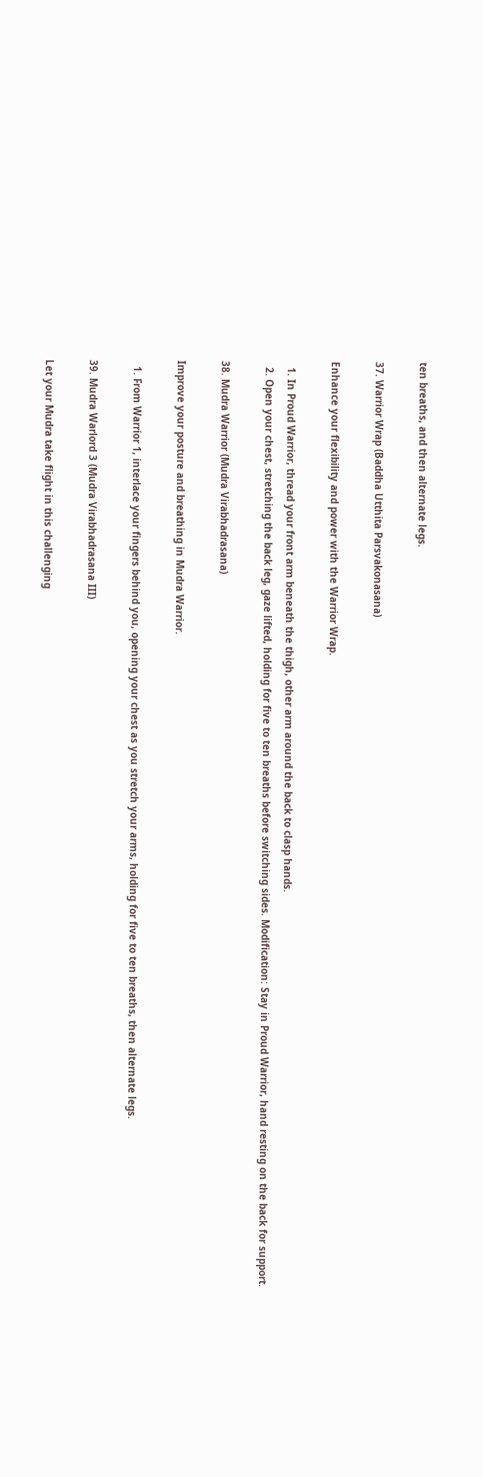ten breaths, and then alternate legs.

37. Warrior Wrap (Baddha Utthita Parsvakonasana)

Enhance your flexibility and power with the Warrior Wrap.

  1. In Proud Warrior, thread your front arm beneath the thigh, other arm around the back to clasp hands.
  2. Open your chest, stretching the back leg, gaze lifted, holding for five to ten breaths before switching sides. Modification: Stay in Proud Warrior, hand resting on the back for support.

38. Mudra Warrior (Mudra Virabhadrasana)

Improve your posture and breathing in Mudra Warrior.

  1. From Warrior 1, interlace your fingers behind you, opening your chest as you stretch your arms, holding for five to ten breaths, then alternate legs.

39. Mudra Warlord 3 (Mudra Virabhadrasana III)

Let your Mudra take flight in this challenging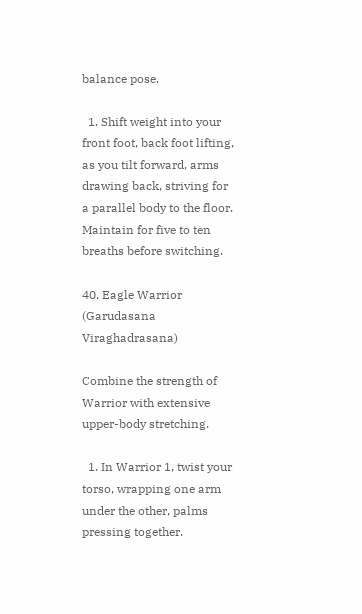balance pose.

  1. Shift weight into your front foot, back foot lifting, as you tilt forward, arms drawing back, striving for a parallel body to the floor. Maintain for five to ten breaths before switching.

40. Eagle Warrior (Garudasana Viraghadrasana)

Combine the strength of Warrior with extensive upper-body stretching.

  1. In Warrior 1, twist your torso, wrapping one arm under the other, palms pressing together.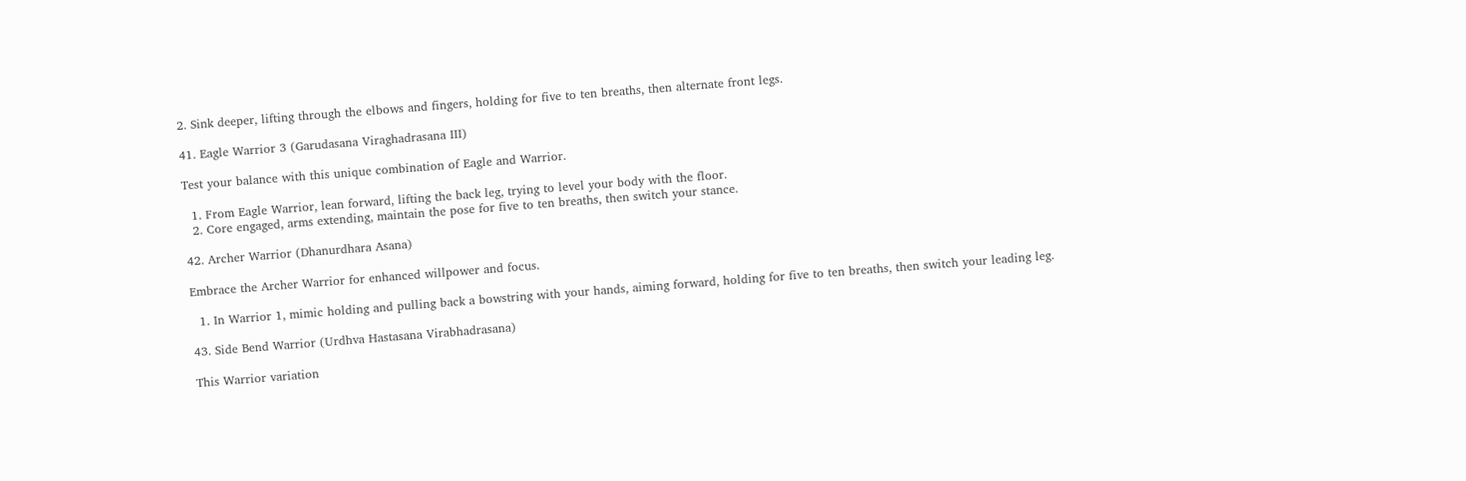2. Sink deeper, lifting through the elbows and fingers, holding for five to ten breaths, then alternate front legs.

41. Eagle Warrior 3 (Garudasana Viraghadrasana III)

Test your balance with this unique combination of Eagle and Warrior.

  1. From Eagle Warrior, lean forward, lifting the back leg, trying to level your body with the floor.
  2. Core engaged, arms extending, maintain the pose for five to ten breaths, then switch your stance.

42. Archer Warrior (Dhanurdhara Asana)

Embrace the Archer Warrior for enhanced willpower and focus.

  1. In Warrior 1, mimic holding and pulling back a bowstring with your hands, aiming forward, holding for five to ten breaths, then switch your leading leg.

43. Side Bend Warrior (Urdhva Hastasana Virabhadrasana)

This Warrior variation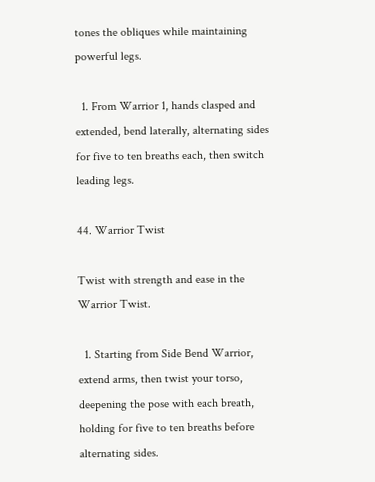tones the obliques while maintaining powerful legs.

  1. From Warrior 1, hands clasped and extended, bend laterally, alternating sides for five to ten breaths each, then switch leading legs.

44. Warrior Twist

Twist with strength and ease in the Warrior Twist.

  1. Starting from Side Bend Warrior, extend arms, then twist your torso, deepening the pose with each breath, holding for five to ten breaths before alternating sides.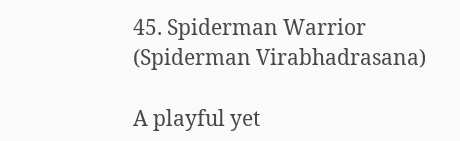45. Spiderman Warrior (Spiderman Virabhadrasana)

A playful yet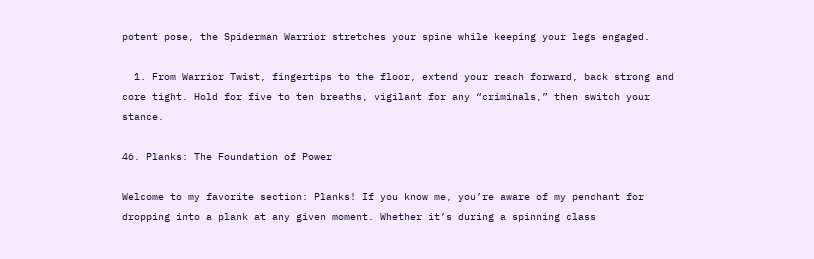potent pose, the Spiderman Warrior stretches your spine while keeping your legs engaged.

  1. From Warrior Twist, fingertips to the floor, extend your reach forward, back strong and core tight. Hold for five to ten breaths, vigilant for any “criminals,” then switch your stance.

46. Planks: The Foundation of Power

Welcome to my favorite section: Planks! If you know me, you’re aware of my penchant for dropping into a plank at any given moment. Whether it’s during a spinning class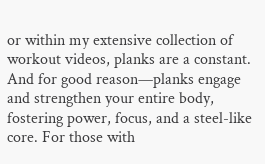or within my extensive collection of workout videos, planks are a constant. And for good reason—planks engage and strengthen your entire body, fostering power, focus, and a steel-like core. For those with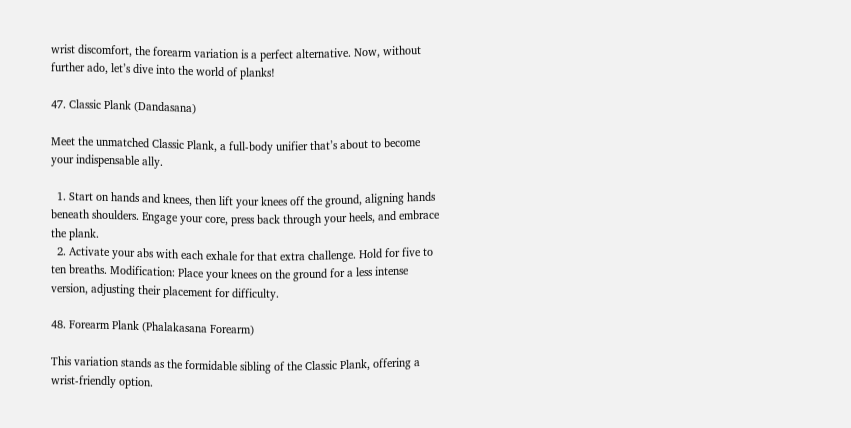wrist discomfort, the forearm variation is a perfect alternative. Now, without further ado, let’s dive into the world of planks!

47. Classic Plank (Dandasana)

Meet the unmatched Classic Plank, a full-body unifier that’s about to become your indispensable ally.

  1. Start on hands and knees, then lift your knees off the ground, aligning hands beneath shoulders. Engage your core, press back through your heels, and embrace the plank.
  2. Activate your abs with each exhale for that extra challenge. Hold for five to ten breaths. Modification: Place your knees on the ground for a less intense version, adjusting their placement for difficulty.

48. Forearm Plank (Phalakasana Forearm)

This variation stands as the formidable sibling of the Classic Plank, offering a wrist-friendly option.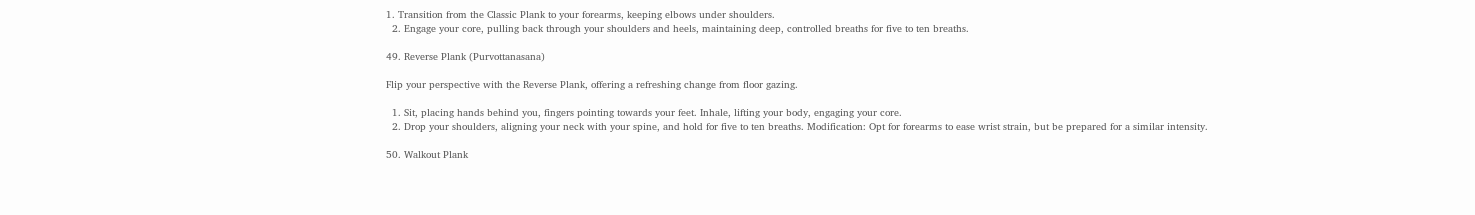1. Transition from the Classic Plank to your forearms, keeping elbows under shoulders.
  2. Engage your core, pulling back through your shoulders and heels, maintaining deep, controlled breaths for five to ten breaths.

49. Reverse Plank (Purvottanasana)

Flip your perspective with the Reverse Plank, offering a refreshing change from floor gazing.

  1. Sit, placing hands behind you, fingers pointing towards your feet. Inhale, lifting your body, engaging your core.
  2. Drop your shoulders, aligning your neck with your spine, and hold for five to ten breaths. Modification: Opt for forearms to ease wrist strain, but be prepared for a similar intensity.

50. Walkout Plank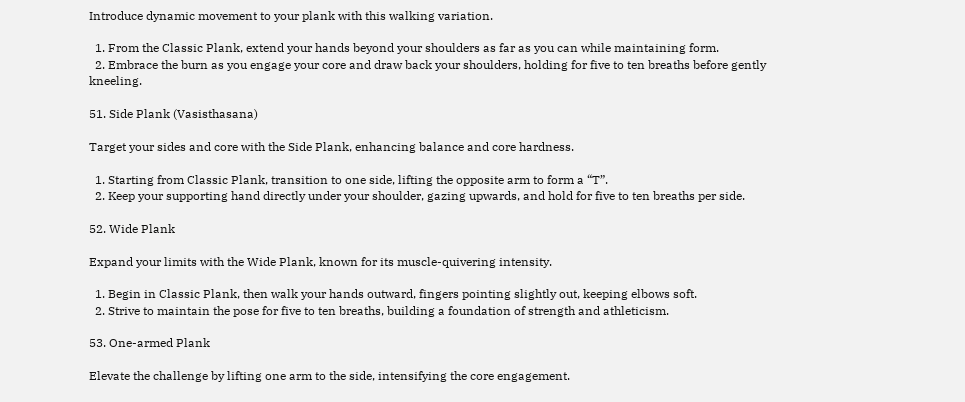Introduce dynamic movement to your plank with this walking variation.

  1. From the Classic Plank, extend your hands beyond your shoulders as far as you can while maintaining form.
  2. Embrace the burn as you engage your core and draw back your shoulders, holding for five to ten breaths before gently kneeling.

51. Side Plank (Vasisthasana)

Target your sides and core with the Side Plank, enhancing balance and core hardness.

  1. Starting from Classic Plank, transition to one side, lifting the opposite arm to form a “T”.
  2. Keep your supporting hand directly under your shoulder, gazing upwards, and hold for five to ten breaths per side.

52. Wide Plank

Expand your limits with the Wide Plank, known for its muscle-quivering intensity.

  1. Begin in Classic Plank, then walk your hands outward, fingers pointing slightly out, keeping elbows soft.
  2. Strive to maintain the pose for five to ten breaths, building a foundation of strength and athleticism.

53. One-armed Plank

Elevate the challenge by lifting one arm to the side, intensifying the core engagement.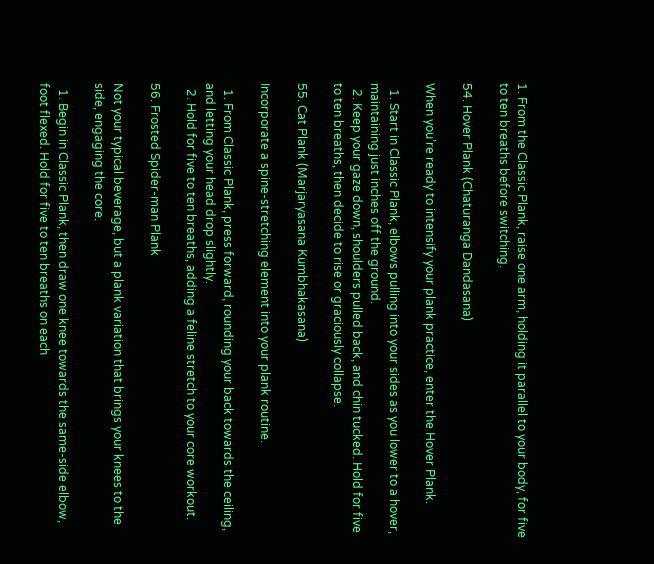1. From the Classic Plank, raise one arm, holding it parallel to your body, for five to ten breaths before switching.

54. Hover Plank (Chaturanga Dandasana)

When you’re ready to intensify your plank practice, enter the Hover Plank.

  1. Start in Classic Plank, elbows pulling into your sides as you lower to a hover, maintaining just inches off the ground.
  2. Keep your gaze down, shoulders pulled back, and chin tucked. Hold for five to ten breaths, then decide to rise or graciously collapse.

55. Cat Plank (Marjaryasana Kumbhakasana)

Incorporate a spine-stretching element into your plank routine.

  1. From Classic Plank, press forward, rounding your back towards the ceiling, and letting your head drop slightly.
  2. Hold for five to ten breaths, adding a feline stretch to your core workout.

56. Frosted Spider-man Plank

Not your typical beverage, but a plank variation that brings your knees to the side, engaging the core.

  1. Begin in Classic Plank, then draw one knee towards the same-side elbow, foot flexed. Hold for five to ten breaths on each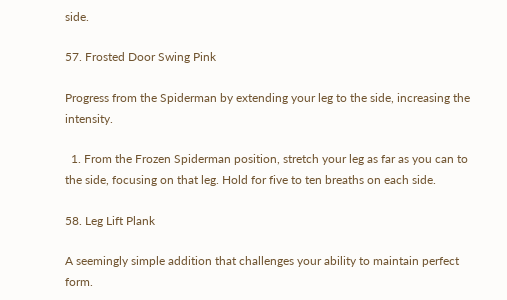side.

57. Frosted Door Swing Pink

Progress from the Spiderman by extending your leg to the side, increasing the intensity.

  1. From the Frozen Spiderman position, stretch your leg as far as you can to the side, focusing on that leg. Hold for five to ten breaths on each side.

58. Leg Lift Plank

A seemingly simple addition that challenges your ability to maintain perfect form.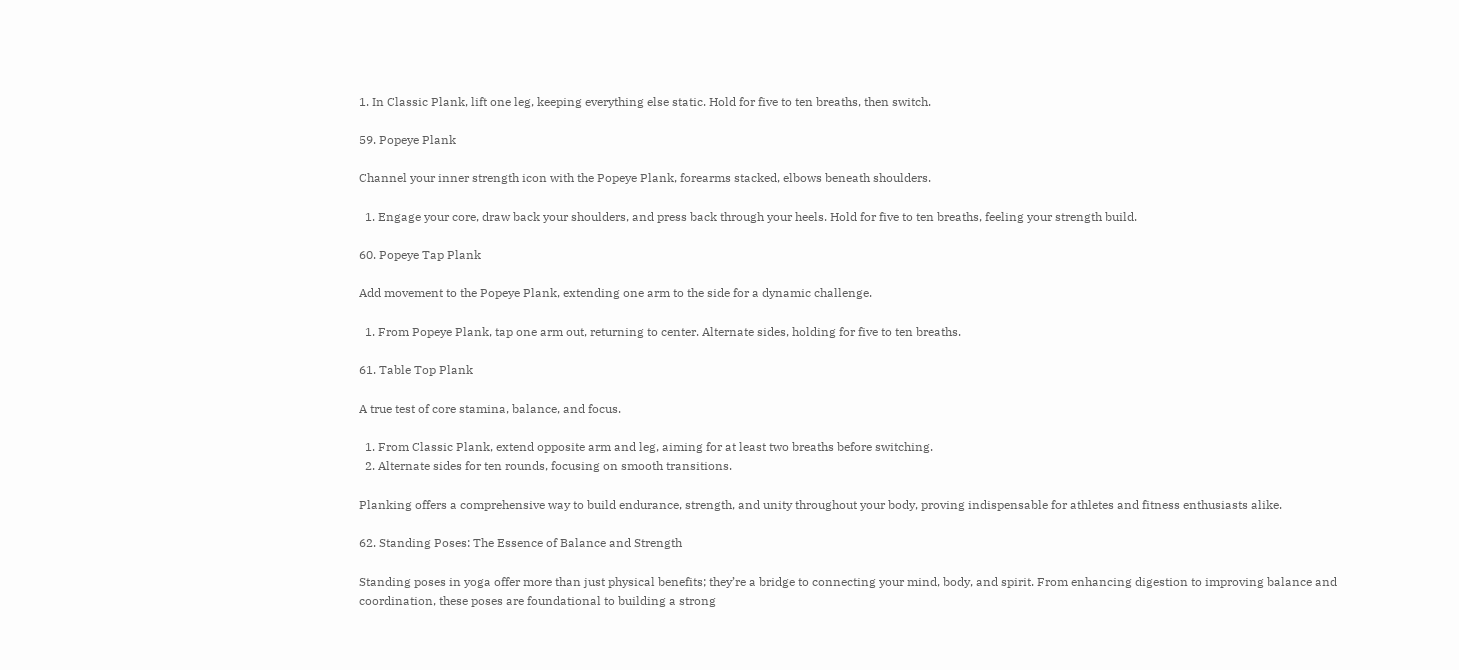1. In Classic Plank, lift one leg, keeping everything else static. Hold for five to ten breaths, then switch.

59. Popeye Plank

Channel your inner strength icon with the Popeye Plank, forearms stacked, elbows beneath shoulders.

  1. Engage your core, draw back your shoulders, and press back through your heels. Hold for five to ten breaths, feeling your strength build.

60. Popeye Tap Plank

Add movement to the Popeye Plank, extending one arm to the side for a dynamic challenge.

  1. From Popeye Plank, tap one arm out, returning to center. Alternate sides, holding for five to ten breaths.

61. Table Top Plank

A true test of core stamina, balance, and focus.

  1. From Classic Plank, extend opposite arm and leg, aiming for at least two breaths before switching.
  2. Alternate sides for ten rounds, focusing on smooth transitions.

Planking offers a comprehensive way to build endurance, strength, and unity throughout your body, proving indispensable for athletes and fitness enthusiasts alike.

62. Standing Poses: The Essence of Balance and Strength

Standing poses in yoga offer more than just physical benefits; they’re a bridge to connecting your mind, body, and spirit. From enhancing digestion to improving balance and coordination, these poses are foundational to building a strong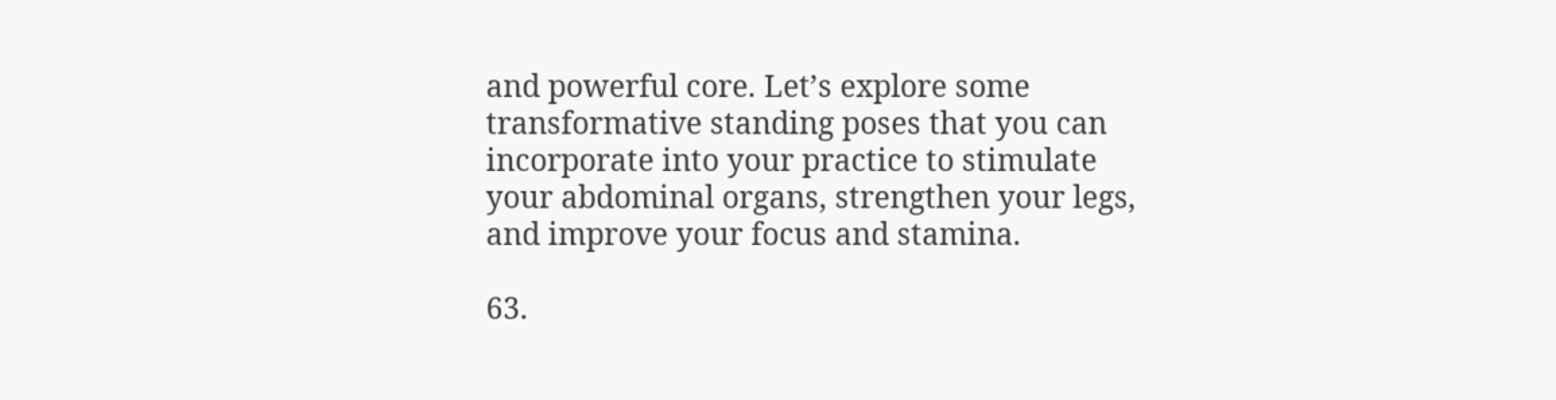and powerful core. Let’s explore some transformative standing poses that you can incorporate into your practice to stimulate your abdominal organs, strengthen your legs, and improve your focus and stamina.

63.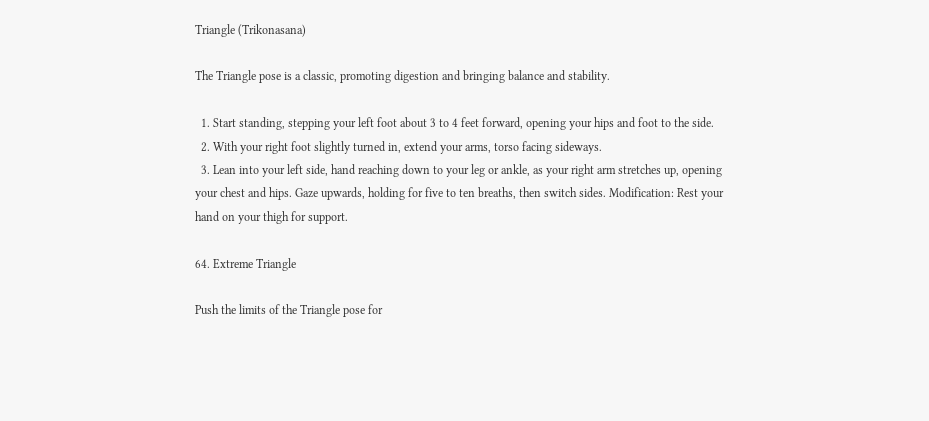Triangle (Trikonasana)

The Triangle pose is a classic, promoting digestion and bringing balance and stability.

  1. Start standing, stepping your left foot about 3 to 4 feet forward, opening your hips and foot to the side.
  2. With your right foot slightly turned in, extend your arms, torso facing sideways.
  3. Lean into your left side, hand reaching down to your leg or ankle, as your right arm stretches up, opening your chest and hips. Gaze upwards, holding for five to ten breaths, then switch sides. Modification: Rest your hand on your thigh for support.

64. Extreme Triangle

Push the limits of the Triangle pose for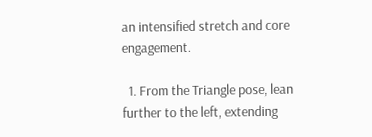an intensified stretch and core engagement.

  1. From the Triangle pose, lean further to the left, extending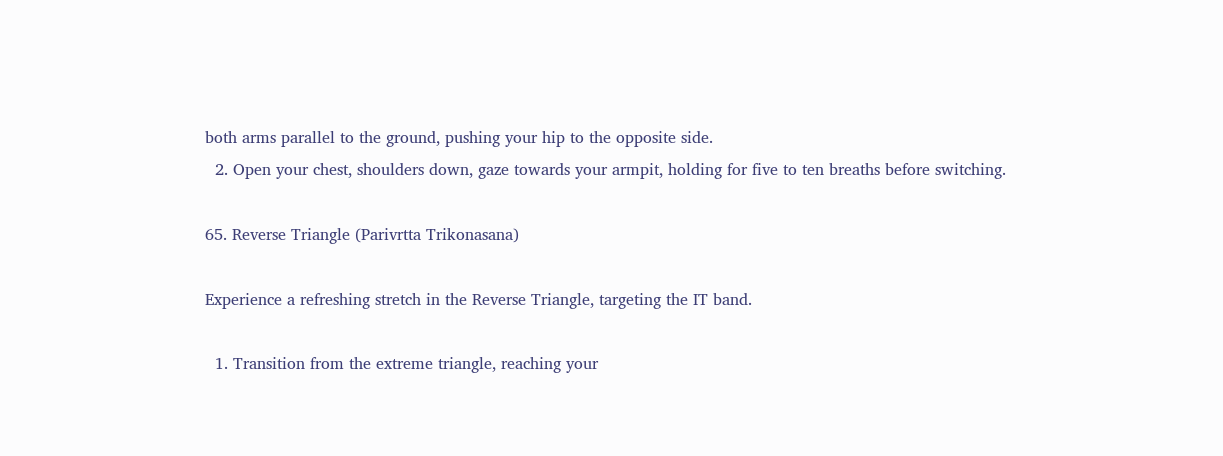both arms parallel to the ground, pushing your hip to the opposite side.
  2. Open your chest, shoulders down, gaze towards your armpit, holding for five to ten breaths before switching.

65. Reverse Triangle (Parivrtta Trikonasana)

Experience a refreshing stretch in the Reverse Triangle, targeting the IT band.

  1. Transition from the extreme triangle, reaching your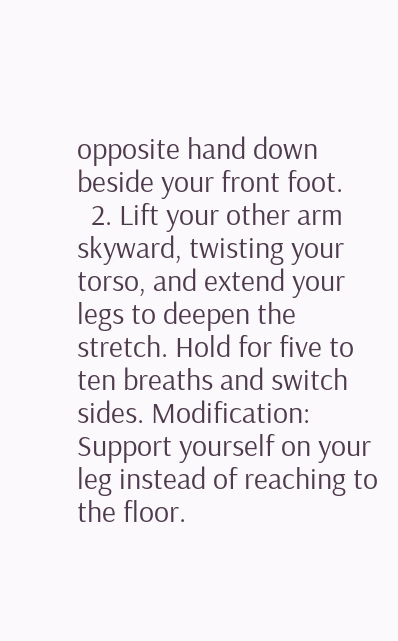opposite hand down beside your front foot.
  2. Lift your other arm skyward, twisting your torso, and extend your legs to deepen the stretch. Hold for five to ten breaths and switch sides. Modification: Support yourself on your leg instead of reaching to the floor.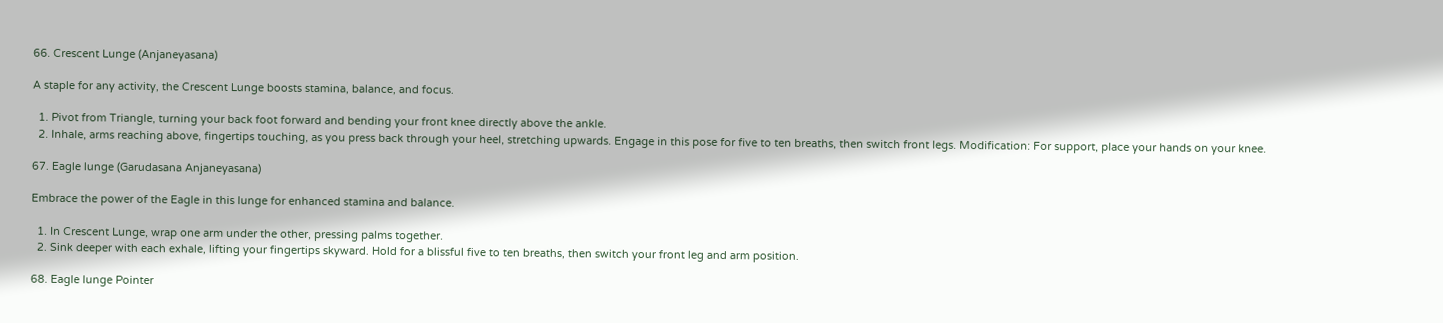66. Crescent Lunge (Anjaneyasana)

A staple for any activity, the Crescent Lunge boosts stamina, balance, and focus.

  1. Pivot from Triangle, turning your back foot forward and bending your front knee directly above the ankle.
  2. Inhale, arms reaching above, fingertips touching, as you press back through your heel, stretching upwards. Engage in this pose for five to ten breaths, then switch front legs. Modification: For support, place your hands on your knee.

67. Eagle lunge (Garudasana Anjaneyasana)

Embrace the power of the Eagle in this lunge for enhanced stamina and balance.

  1. In Crescent Lunge, wrap one arm under the other, pressing palms together.
  2. Sink deeper with each exhale, lifting your fingertips skyward. Hold for a blissful five to ten breaths, then switch your front leg and arm position.

68. Eagle lunge Pointer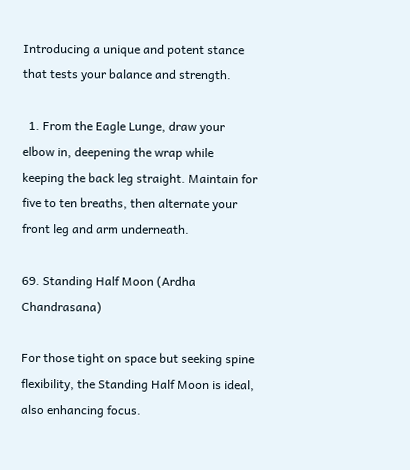Introducing a unique and potent stance that tests your balance and strength.

  1. From the Eagle Lunge, draw your elbow in, deepening the wrap while keeping the back leg straight. Maintain for five to ten breaths, then alternate your front leg and arm underneath.

69. Standing Half Moon (Ardha Chandrasana)

For those tight on space but seeking spine flexibility, the Standing Half Moon is ideal, also enhancing focus.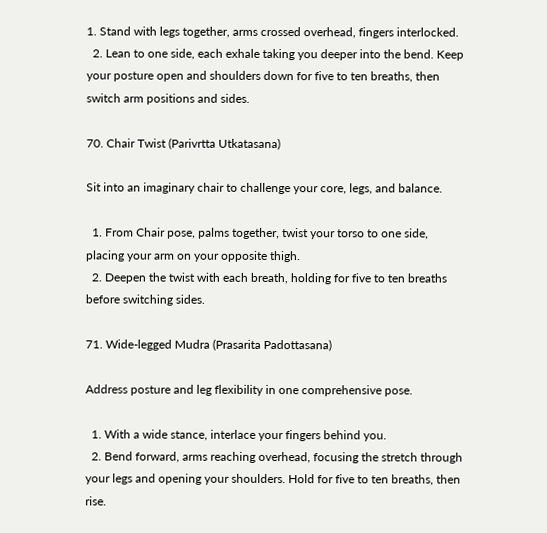1. Stand with legs together, arms crossed overhead, fingers interlocked.
  2. Lean to one side, each exhale taking you deeper into the bend. Keep your posture open and shoulders down for five to ten breaths, then switch arm positions and sides.

70. Chair Twist (Parivrtta Utkatasana)

Sit into an imaginary chair to challenge your core, legs, and balance.

  1. From Chair pose, palms together, twist your torso to one side, placing your arm on your opposite thigh.
  2. Deepen the twist with each breath, holding for five to ten breaths before switching sides.

71. Wide-legged Mudra (Prasarita Padottasana)

Address posture and leg flexibility in one comprehensive pose.

  1. With a wide stance, interlace your fingers behind you.
  2. Bend forward, arms reaching overhead, focusing the stretch through your legs and opening your shoulders. Hold for five to ten breaths, then rise.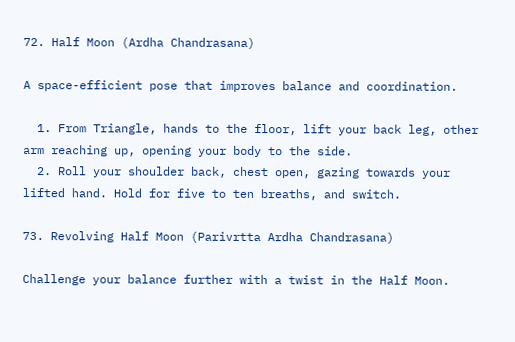72. Half Moon (Ardha Chandrasana)

A space-efficient pose that improves balance and coordination.

  1. From Triangle, hands to the floor, lift your back leg, other arm reaching up, opening your body to the side.
  2. Roll your shoulder back, chest open, gazing towards your lifted hand. Hold for five to ten breaths, and switch.

73. Revolving Half Moon (Parivrtta Ardha Chandrasana)

Challenge your balance further with a twist in the Half Moon.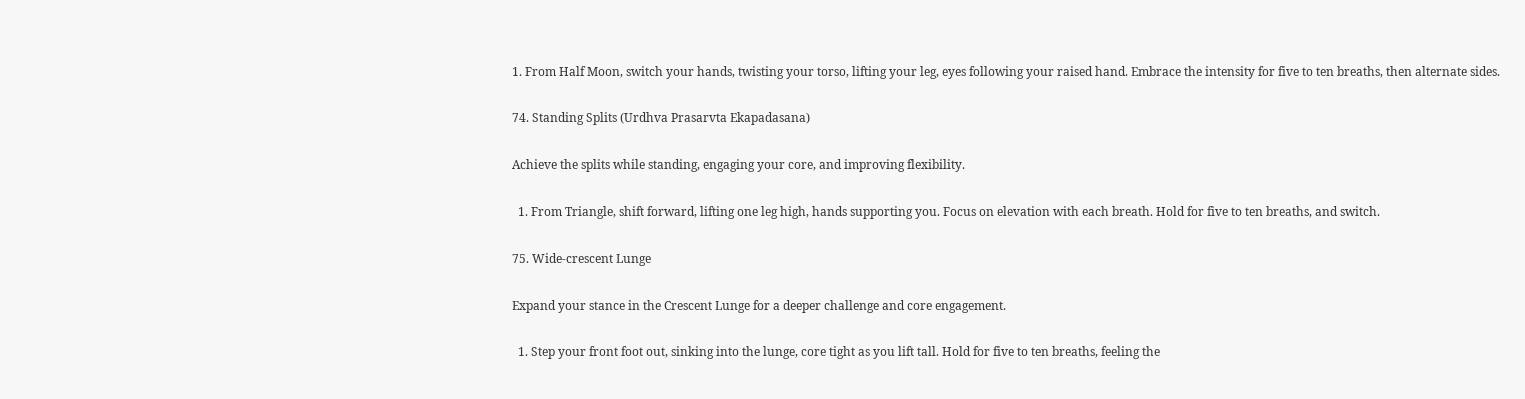1. From Half Moon, switch your hands, twisting your torso, lifting your leg, eyes following your raised hand. Embrace the intensity for five to ten breaths, then alternate sides.

74. Standing Splits (Urdhva Prasarvta Ekapadasana)

Achieve the splits while standing, engaging your core, and improving flexibility.

  1. From Triangle, shift forward, lifting one leg high, hands supporting you. Focus on elevation with each breath. Hold for five to ten breaths, and switch.

75. Wide-crescent Lunge

Expand your stance in the Crescent Lunge for a deeper challenge and core engagement.

  1. Step your front foot out, sinking into the lunge, core tight as you lift tall. Hold for five to ten breaths, feeling the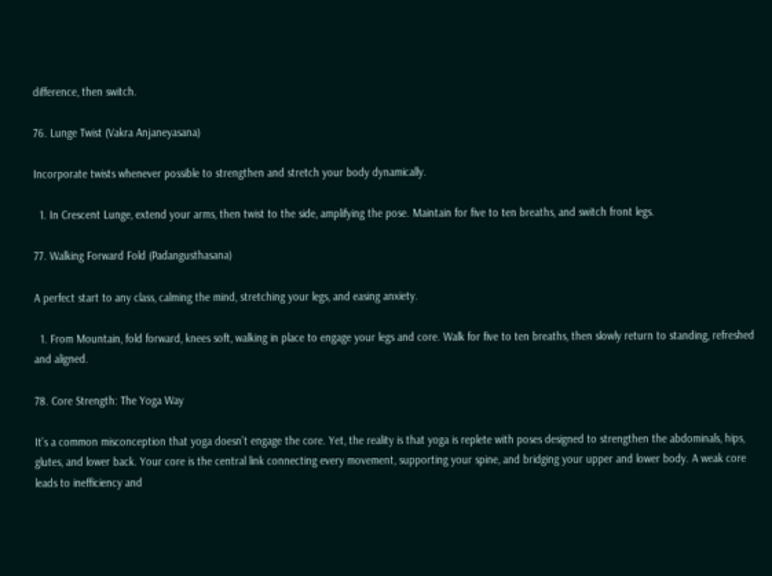difference, then switch.

76. Lunge Twist (Vakra Anjaneyasana)

Incorporate twists whenever possible to strengthen and stretch your body dynamically.

  1. In Crescent Lunge, extend your arms, then twist to the side, amplifying the pose. Maintain for five to ten breaths, and switch front legs.

77. Walking Forward Fold (Padangusthasana)

A perfect start to any class, calming the mind, stretching your legs, and easing anxiety.

  1. From Mountain, fold forward, knees soft, walking in place to engage your legs and core. Walk for five to ten breaths, then slowly return to standing, refreshed and aligned.

78. Core Strength: The Yoga Way

It’s a common misconception that yoga doesn’t engage the core. Yet, the reality is that yoga is replete with poses designed to strengthen the abdominals, hips, glutes, and lower back. Your core is the central link connecting every movement, supporting your spine, and bridging your upper and lower body. A weak core leads to inefficiency and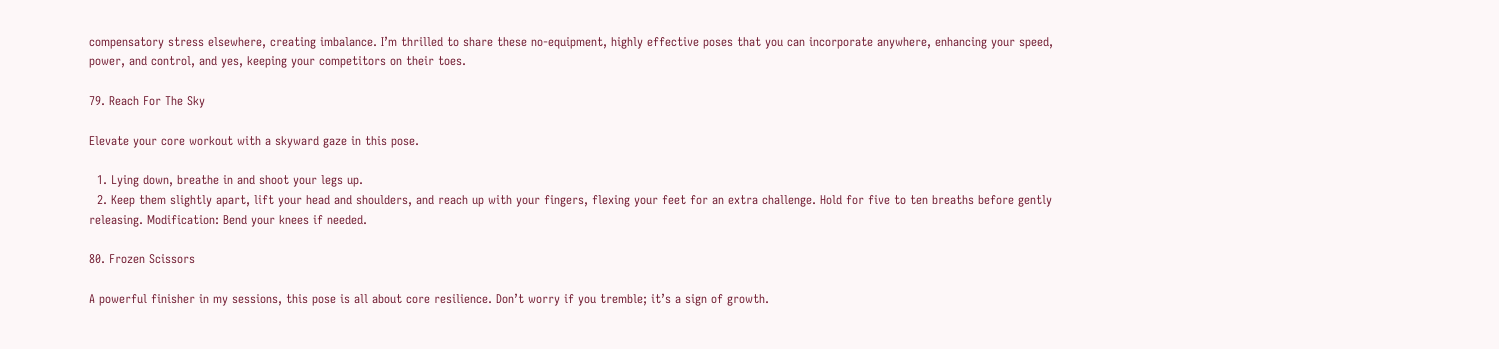compensatory stress elsewhere, creating imbalance. I’m thrilled to share these no-equipment, highly effective poses that you can incorporate anywhere, enhancing your speed, power, and control, and yes, keeping your competitors on their toes.

79. Reach For The Sky

Elevate your core workout with a skyward gaze in this pose.

  1. Lying down, breathe in and shoot your legs up.
  2. Keep them slightly apart, lift your head and shoulders, and reach up with your fingers, flexing your feet for an extra challenge. Hold for five to ten breaths before gently releasing. Modification: Bend your knees if needed.

80. Frozen Scissors

A powerful finisher in my sessions, this pose is all about core resilience. Don’t worry if you tremble; it’s a sign of growth.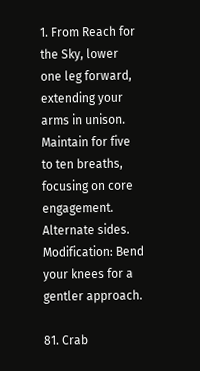1. From Reach for the Sky, lower one leg forward, extending your arms in unison. Maintain for five to ten breaths, focusing on core engagement. Alternate sides. Modification: Bend your knees for a gentler approach.

81. Crab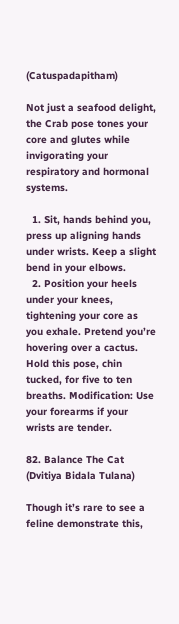(Catuspadapitham)

Not just a seafood delight, the Crab pose tones your core and glutes while invigorating your respiratory and hormonal systems.

  1. Sit, hands behind you, press up aligning hands under wrists. Keep a slight bend in your elbows.
  2. Position your heels under your knees, tightening your core as you exhale. Pretend you’re hovering over a cactus. Hold this pose, chin tucked, for five to ten breaths. Modification: Use your forearms if your wrists are tender.

82. Balance The Cat (Dvitiya Bidala Tulana)

Though it’s rare to see a feline demonstrate this,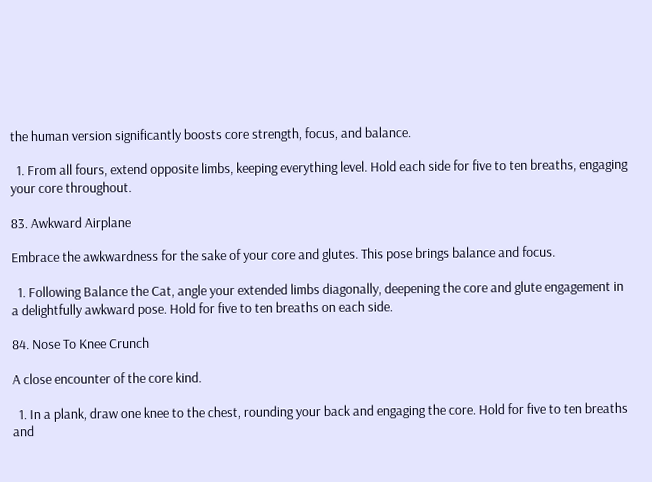the human version significantly boosts core strength, focus, and balance.

  1. From all fours, extend opposite limbs, keeping everything level. Hold each side for five to ten breaths, engaging your core throughout.

83. Awkward Airplane

Embrace the awkwardness for the sake of your core and glutes. This pose brings balance and focus.

  1. Following Balance the Cat, angle your extended limbs diagonally, deepening the core and glute engagement in a delightfully awkward pose. Hold for five to ten breaths on each side.

84. Nose To Knee Crunch

A close encounter of the core kind.

  1. In a plank, draw one knee to the chest, rounding your back and engaging the core. Hold for five to ten breaths and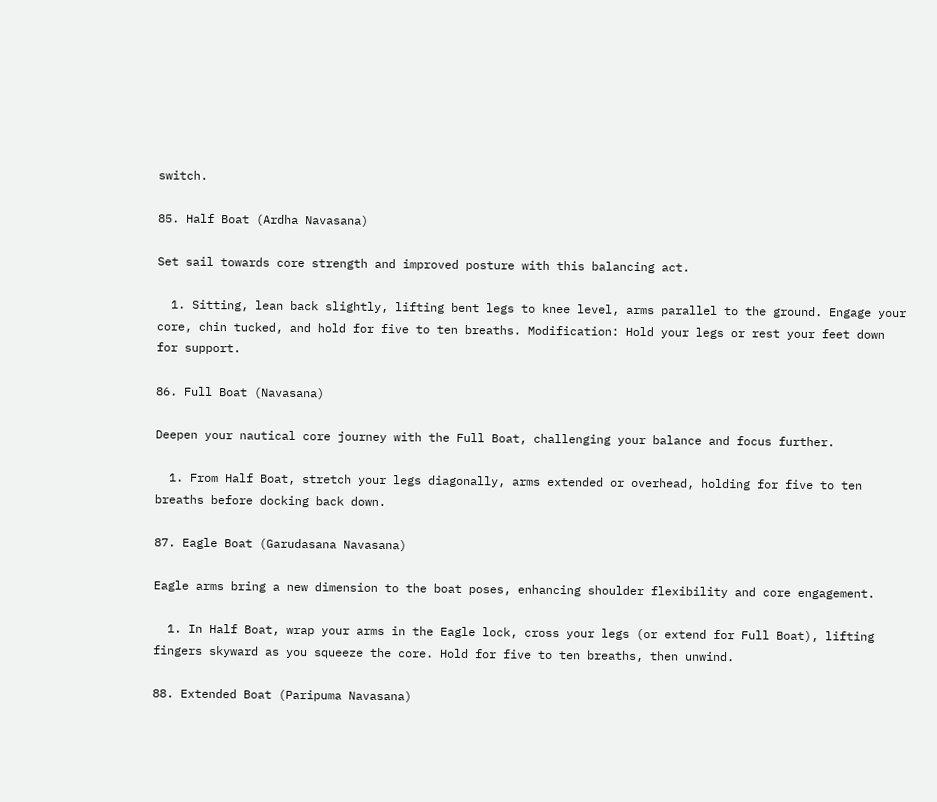switch.

85. Half Boat (Ardha Navasana)

Set sail towards core strength and improved posture with this balancing act.

  1. Sitting, lean back slightly, lifting bent legs to knee level, arms parallel to the ground. Engage your core, chin tucked, and hold for five to ten breaths. Modification: Hold your legs or rest your feet down for support.

86. Full Boat (Navasana)

Deepen your nautical core journey with the Full Boat, challenging your balance and focus further.

  1. From Half Boat, stretch your legs diagonally, arms extended or overhead, holding for five to ten breaths before docking back down.

87. Eagle Boat (Garudasana Navasana)

Eagle arms bring a new dimension to the boat poses, enhancing shoulder flexibility and core engagement.

  1. In Half Boat, wrap your arms in the Eagle lock, cross your legs (or extend for Full Boat), lifting fingers skyward as you squeeze the core. Hold for five to ten breaths, then unwind.

88. Extended Boat (Paripuma Navasana)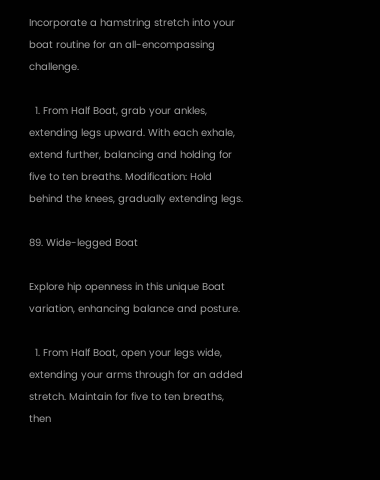Incorporate a hamstring stretch into your boat routine for an all-encompassing challenge.

  1. From Half Boat, grab your ankles, extending legs upward. With each exhale, extend further, balancing and holding for five to ten breaths. Modification: Hold behind the knees, gradually extending legs.

89. Wide-legged Boat

Explore hip openness in this unique Boat variation, enhancing balance and posture.

  1. From Half Boat, open your legs wide, extending your arms through for an added stretch. Maintain for five to ten breaths, then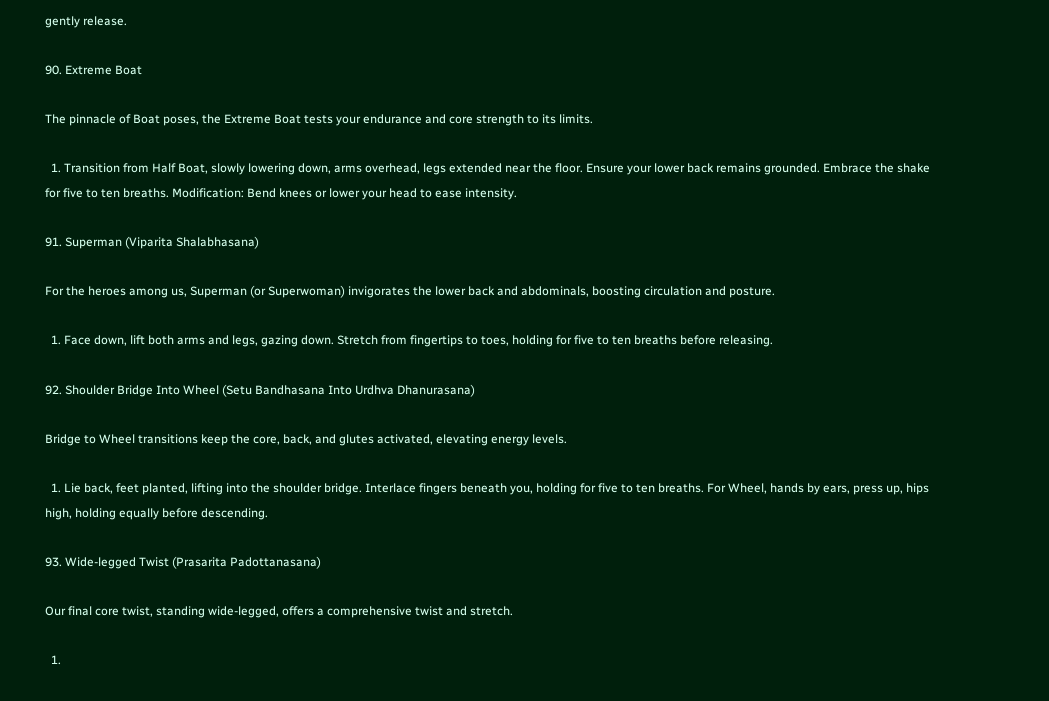gently release.

90. Extreme Boat

The pinnacle of Boat poses, the Extreme Boat tests your endurance and core strength to its limits.

  1. Transition from Half Boat, slowly lowering down, arms overhead, legs extended near the floor. Ensure your lower back remains grounded. Embrace the shake for five to ten breaths. Modification: Bend knees or lower your head to ease intensity.

91. Superman (Viparita Shalabhasana)

For the heroes among us, Superman (or Superwoman) invigorates the lower back and abdominals, boosting circulation and posture.

  1. Face down, lift both arms and legs, gazing down. Stretch from fingertips to toes, holding for five to ten breaths before releasing.

92. Shoulder Bridge Into Wheel (Setu Bandhasana Into Urdhva Dhanurasana)

Bridge to Wheel transitions keep the core, back, and glutes activated, elevating energy levels.

  1. Lie back, feet planted, lifting into the shoulder bridge. Interlace fingers beneath you, holding for five to ten breaths. For Wheel, hands by ears, press up, hips high, holding equally before descending.

93. Wide-legged Twist (Prasarita Padottanasana)

Our final core twist, standing wide-legged, offers a comprehensive twist and stretch.

  1.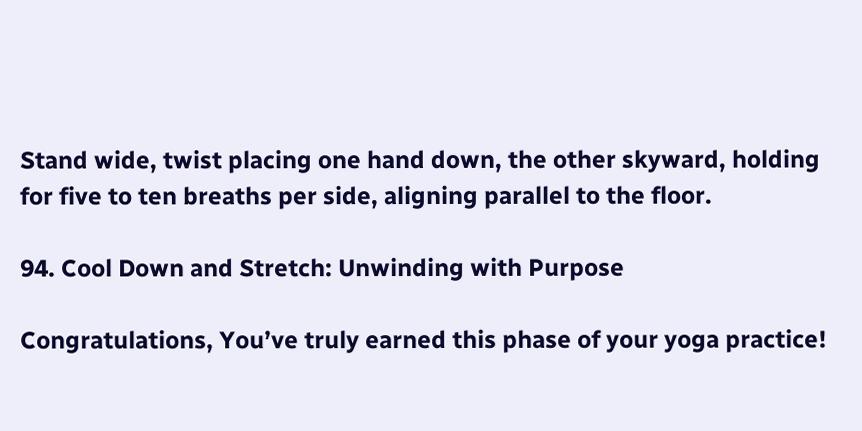Stand wide, twist placing one hand down, the other skyward, holding for five to ten breaths per side, aligning parallel to the floor.

94. Cool Down and Stretch: Unwinding with Purpose

Congratulations, You’ve truly earned this phase of your yoga practice!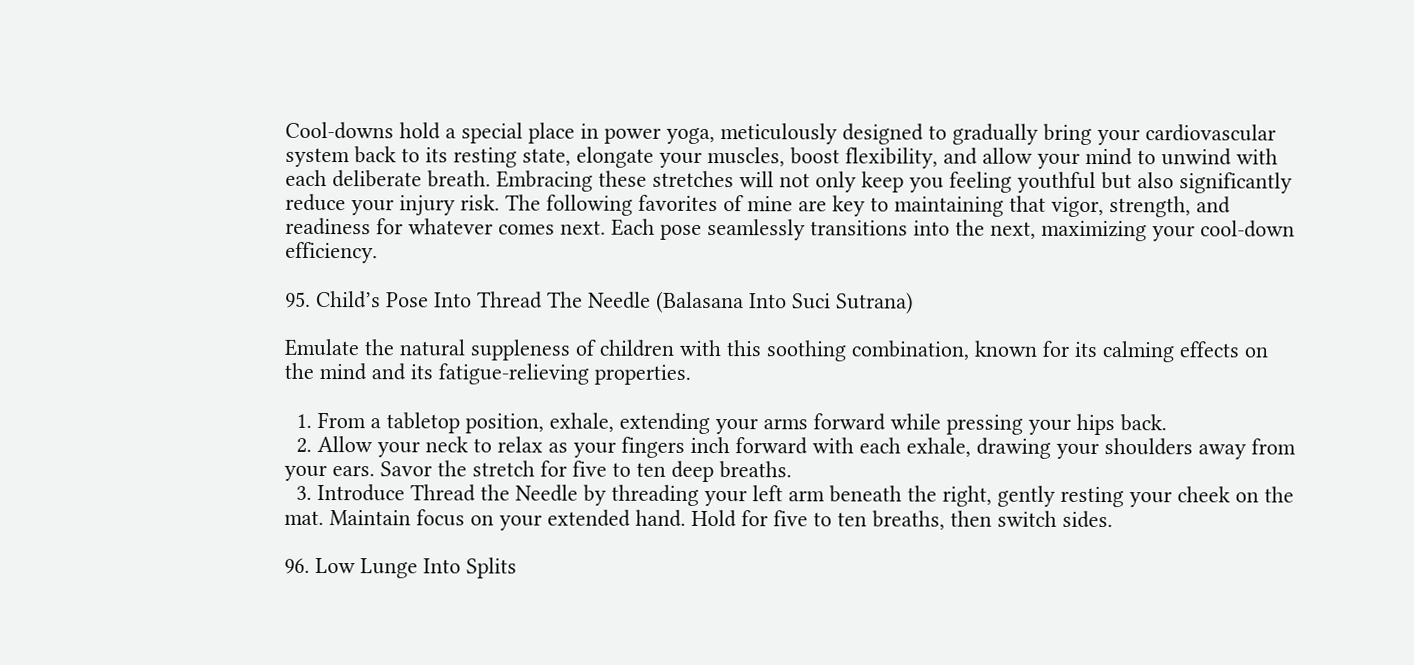Cool-downs hold a special place in power yoga, meticulously designed to gradually bring your cardiovascular system back to its resting state, elongate your muscles, boost flexibility, and allow your mind to unwind with each deliberate breath. Embracing these stretches will not only keep you feeling youthful but also significantly reduce your injury risk. The following favorites of mine are key to maintaining that vigor, strength, and readiness for whatever comes next. Each pose seamlessly transitions into the next, maximizing your cool-down efficiency.

95. Child’s Pose Into Thread The Needle (Balasana Into Suci Sutrana)

Emulate the natural suppleness of children with this soothing combination, known for its calming effects on the mind and its fatigue-relieving properties.

  1. From a tabletop position, exhale, extending your arms forward while pressing your hips back.
  2. Allow your neck to relax as your fingers inch forward with each exhale, drawing your shoulders away from your ears. Savor the stretch for five to ten deep breaths.
  3. Introduce Thread the Needle by threading your left arm beneath the right, gently resting your cheek on the mat. Maintain focus on your extended hand. Hold for five to ten breaths, then switch sides.

96. Low Lunge Into Splits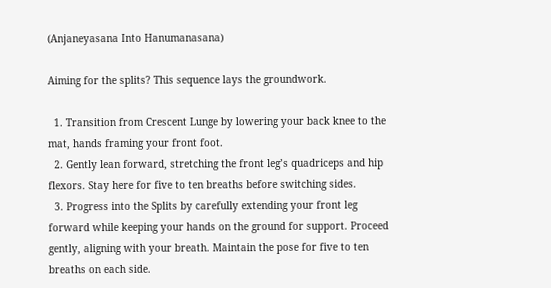(Anjaneyasana Into Hanumanasana)

Aiming for the splits? This sequence lays the groundwork.

  1. Transition from Crescent Lunge by lowering your back knee to the mat, hands framing your front foot.
  2. Gently lean forward, stretching the front leg’s quadriceps and hip flexors. Stay here for five to ten breaths before switching sides.
  3. Progress into the Splits by carefully extending your front leg forward while keeping your hands on the ground for support. Proceed gently, aligning with your breath. Maintain the pose for five to ten breaths on each side.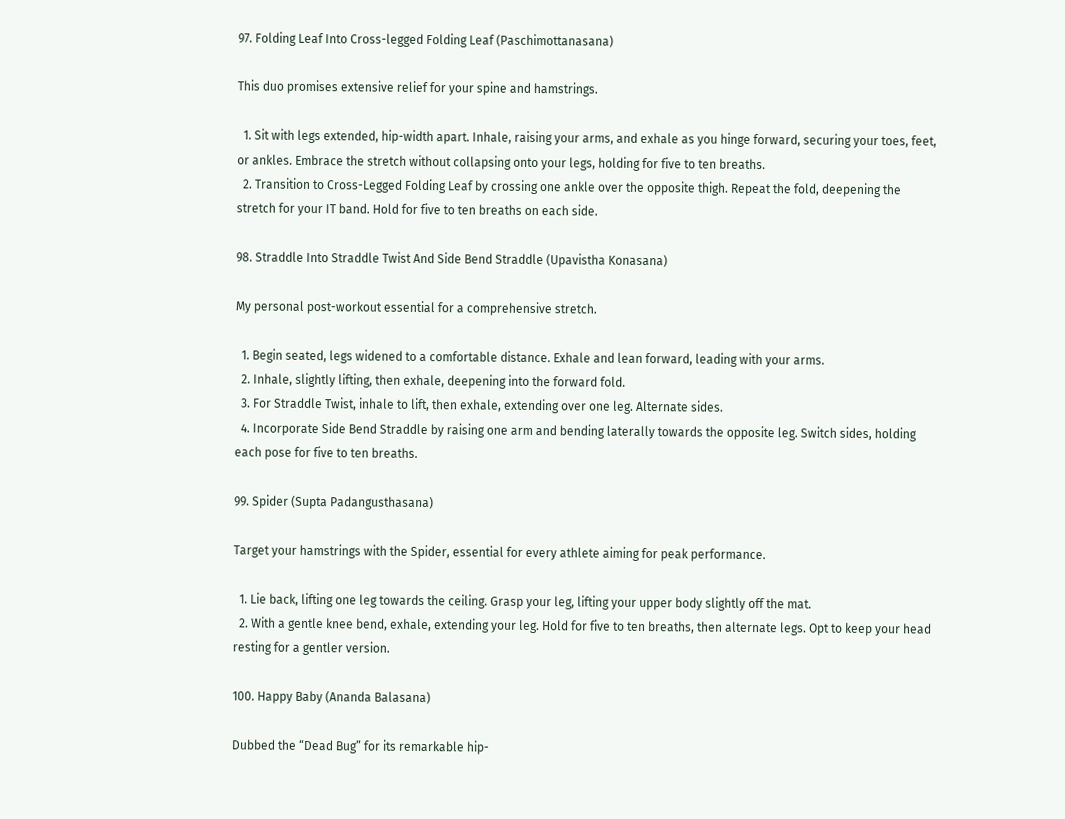97. Folding Leaf Into Cross-legged Folding Leaf (Paschimottanasana)

This duo promises extensive relief for your spine and hamstrings.

  1. Sit with legs extended, hip-width apart. Inhale, raising your arms, and exhale as you hinge forward, securing your toes, feet, or ankles. Embrace the stretch without collapsing onto your legs, holding for five to ten breaths.
  2. Transition to Cross-Legged Folding Leaf by crossing one ankle over the opposite thigh. Repeat the fold, deepening the stretch for your IT band. Hold for five to ten breaths on each side.

98. Straddle Into Straddle Twist And Side Bend Straddle (Upavistha Konasana)

My personal post-workout essential for a comprehensive stretch.

  1. Begin seated, legs widened to a comfortable distance. Exhale and lean forward, leading with your arms.
  2. Inhale, slightly lifting, then exhale, deepening into the forward fold.
  3. For Straddle Twist, inhale to lift, then exhale, extending over one leg. Alternate sides.
  4. Incorporate Side Bend Straddle by raising one arm and bending laterally towards the opposite leg. Switch sides, holding each pose for five to ten breaths.

99. Spider (Supta Padangusthasana)

Target your hamstrings with the Spider, essential for every athlete aiming for peak performance.

  1. Lie back, lifting one leg towards the ceiling. Grasp your leg, lifting your upper body slightly off the mat.
  2. With a gentle knee bend, exhale, extending your leg. Hold for five to ten breaths, then alternate legs. Opt to keep your head resting for a gentler version.

100. Happy Baby (Ananda Balasana)

Dubbed the “Dead Bug” for its remarkable hip-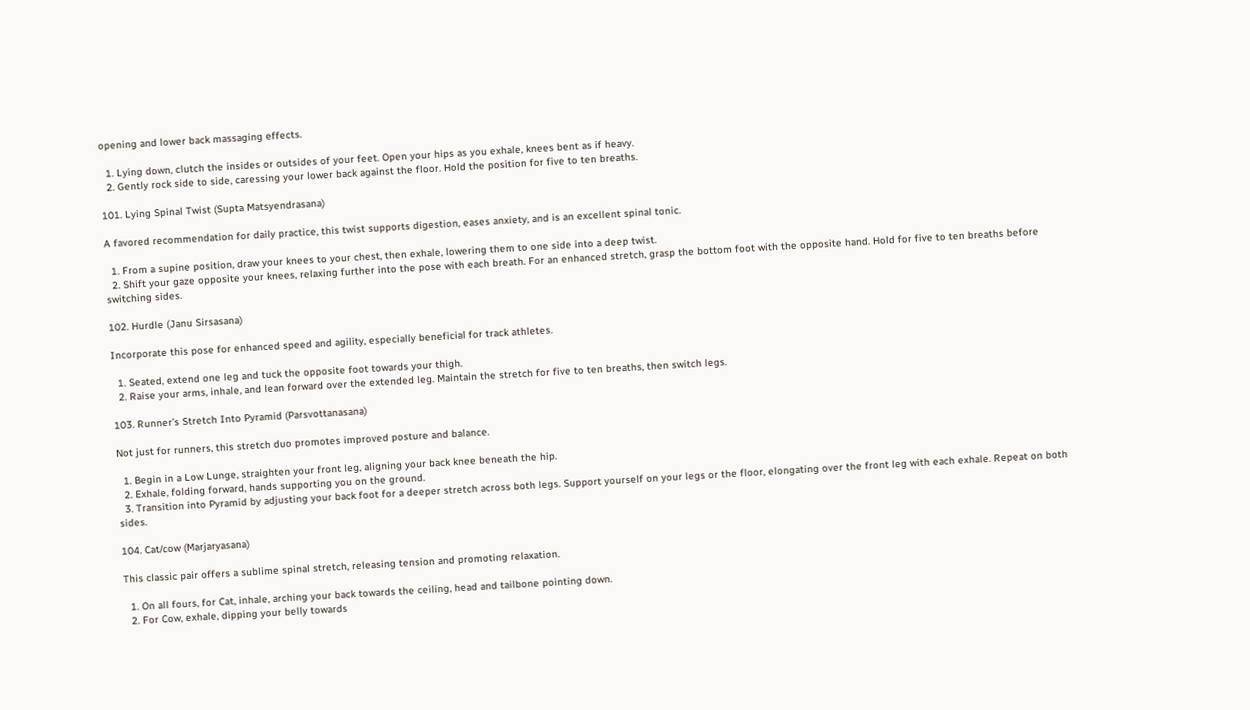opening and lower back massaging effects.

  1. Lying down, clutch the insides or outsides of your feet. Open your hips as you exhale, knees bent as if heavy.
  2. Gently rock side to side, caressing your lower back against the floor. Hold the position for five to ten breaths.

101. Lying Spinal Twist (Supta Matsyendrasana)

A favored recommendation for daily practice, this twist supports digestion, eases anxiety, and is an excellent spinal tonic.

  1. From a supine position, draw your knees to your chest, then exhale, lowering them to one side into a deep twist.
  2. Shift your gaze opposite your knees, relaxing further into the pose with each breath. For an enhanced stretch, grasp the bottom foot with the opposite hand. Hold for five to ten breaths before switching sides.

102. Hurdle (Janu Sirsasana)

Incorporate this pose for enhanced speed and agility, especially beneficial for track athletes.

  1. Seated, extend one leg and tuck the opposite foot towards your thigh.
  2. Raise your arms, inhale, and lean forward over the extended leg. Maintain the stretch for five to ten breaths, then switch legs.

103. Runner’s Stretch Into Pyramid (Parsvottanasana)

Not just for runners, this stretch duo promotes improved posture and balance.

  1. Begin in a Low Lunge, straighten your front leg, aligning your back knee beneath the hip.
  2. Exhale, folding forward, hands supporting you on the ground.
  3. Transition into Pyramid by adjusting your back foot for a deeper stretch across both legs. Support yourself on your legs or the floor, elongating over the front leg with each exhale. Repeat on both sides.

104. Cat/cow (Marjaryasana)

This classic pair offers a sublime spinal stretch, releasing tension and promoting relaxation.

  1. On all fours, for Cat, inhale, arching your back towards the ceiling, head and tailbone pointing down.
  2. For Cow, exhale, dipping your belly towards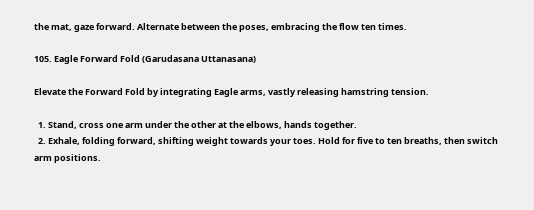the mat, gaze forward. Alternate between the poses, embracing the flow ten times.

105. Eagle Forward Fold (Garudasana Uttanasana)

Elevate the Forward Fold by integrating Eagle arms, vastly releasing hamstring tension.

  1. Stand, cross one arm under the other at the elbows, hands together.
  2. Exhale, folding forward, shifting weight towards your toes. Hold for five to ten breaths, then switch arm positions.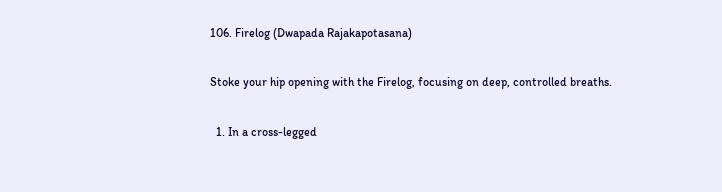106. Firelog (Dwapada Rajakapotasana)

Stoke your hip opening with the Firelog, focusing on deep, controlled breaths.

  1. In a cross-legged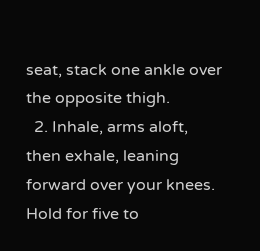seat, stack one ankle over the opposite thigh.
  2. Inhale, arms aloft, then exhale, leaning forward over your knees. Hold for five to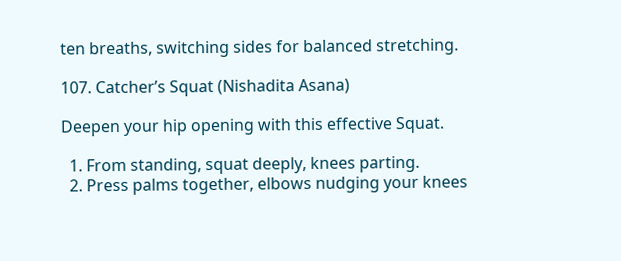ten breaths, switching sides for balanced stretching.

107. Catcher’s Squat (Nishadita Asana)

Deepen your hip opening with this effective Squat.

  1. From standing, squat deeply, knees parting.
  2. Press palms together, elbows nudging your knees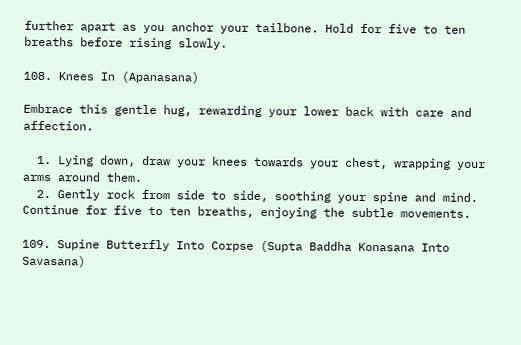further apart as you anchor your tailbone. Hold for five to ten breaths before rising slowly.

108. Knees In (Apanasana)

Embrace this gentle hug, rewarding your lower back with care and affection.

  1. Lying down, draw your knees towards your chest, wrapping your arms around them.
  2. Gently rock from side to side, soothing your spine and mind. Continue for five to ten breaths, enjoying the subtle movements.

109. Supine Butterfly Into Corpse (Supta Baddha Konasana Into Savasana)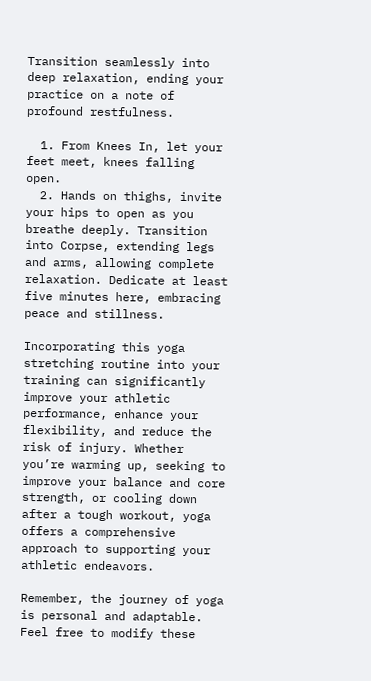Transition seamlessly into deep relaxation, ending your practice on a note of profound restfulness.

  1. From Knees In, let your feet meet, knees falling open.
  2. Hands on thighs, invite your hips to open as you breathe deeply. Transition into Corpse, extending legs and arms, allowing complete relaxation. Dedicate at least five minutes here, embracing peace and stillness.

Incorporating this yoga stretching routine into your training can significantly improve your athletic performance, enhance your flexibility, and reduce the risk of injury. Whether you’re warming up, seeking to improve your balance and core strength, or cooling down after a tough workout, yoga offers a comprehensive approach to supporting your athletic endeavors.

Remember, the journey of yoga is personal and adaptable. Feel free to modify these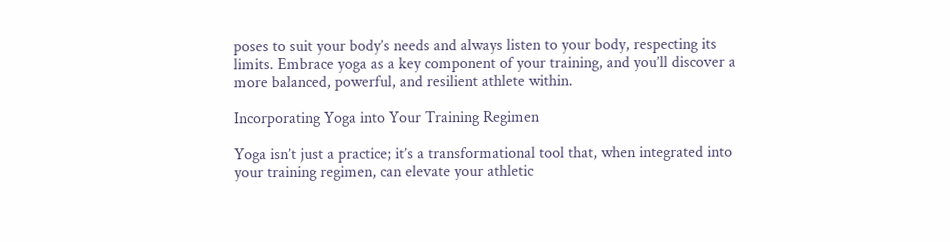poses to suit your body’s needs and always listen to your body, respecting its limits. Embrace yoga as a key component of your training, and you’ll discover a more balanced, powerful, and resilient athlete within.

Incorporating Yoga into Your Training Regimen

Yoga isn’t just a practice; it’s a transformational tool that, when integrated into your training regimen, can elevate your athletic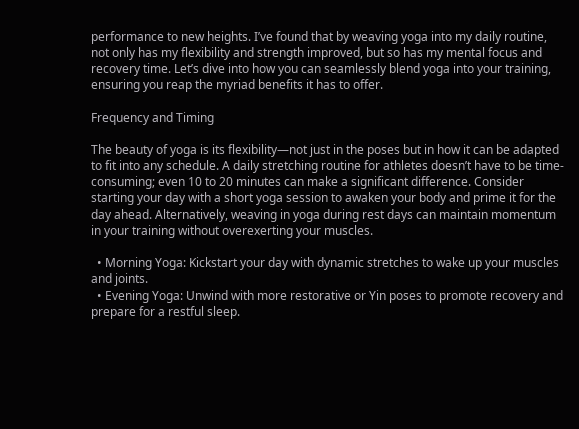performance to new heights. I’ve found that by weaving yoga into my daily routine, not only has my flexibility and strength improved, but so has my mental focus and recovery time. Let’s dive into how you can seamlessly blend yoga into your training, ensuring you reap the myriad benefits it has to offer.

Frequency and Timing

The beauty of yoga is its flexibility—not just in the poses but in how it can be adapted to fit into any schedule. A daily stretching routine for athletes doesn’t have to be time-consuming; even 10 to 20 minutes can make a significant difference. Consider starting your day with a short yoga session to awaken your body and prime it for the day ahead. Alternatively, weaving in yoga during rest days can maintain momentum in your training without overexerting your muscles.

  • Morning Yoga: Kickstart your day with dynamic stretches to wake up your muscles and joints.
  • Evening Yoga: Unwind with more restorative or Yin poses to promote recovery and prepare for a restful sleep.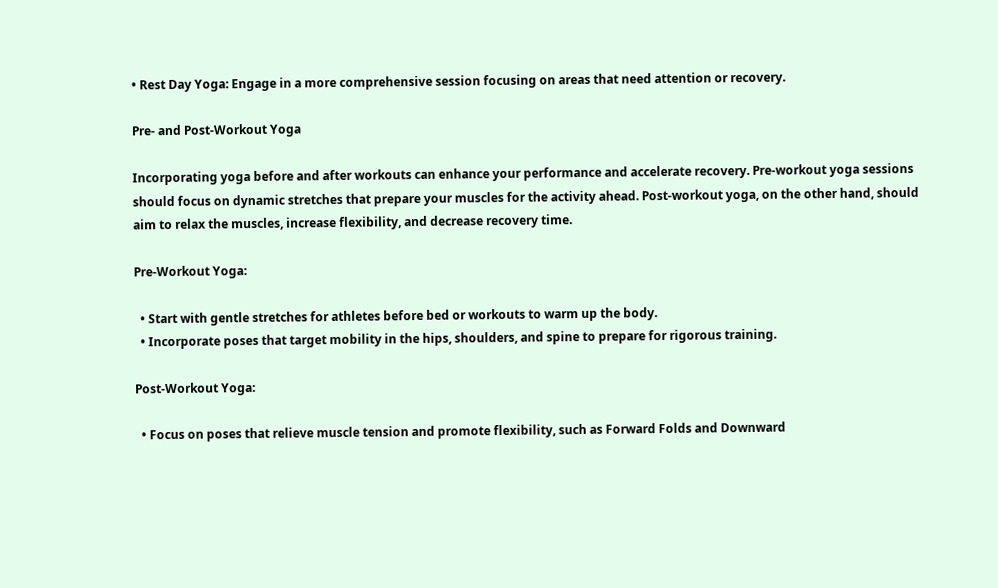• Rest Day Yoga: Engage in a more comprehensive session focusing on areas that need attention or recovery.

Pre- and Post-Workout Yoga

Incorporating yoga before and after workouts can enhance your performance and accelerate recovery. Pre-workout yoga sessions should focus on dynamic stretches that prepare your muscles for the activity ahead. Post-workout yoga, on the other hand, should aim to relax the muscles, increase flexibility, and decrease recovery time.

Pre-Workout Yoga:

  • Start with gentle stretches for athletes before bed or workouts to warm up the body.
  • Incorporate poses that target mobility in the hips, shoulders, and spine to prepare for rigorous training.

Post-Workout Yoga:

  • Focus on poses that relieve muscle tension and promote flexibility, such as Forward Folds and Downward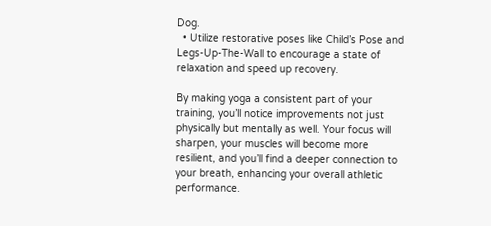Dog.
  • Utilize restorative poses like Child’s Pose and Legs-Up-The-Wall to encourage a state of relaxation and speed up recovery.

By making yoga a consistent part of your training, you’ll notice improvements not just physically but mentally as well. Your focus will sharpen, your muscles will become more resilient, and you’ll find a deeper connection to your breath, enhancing your overall athletic performance.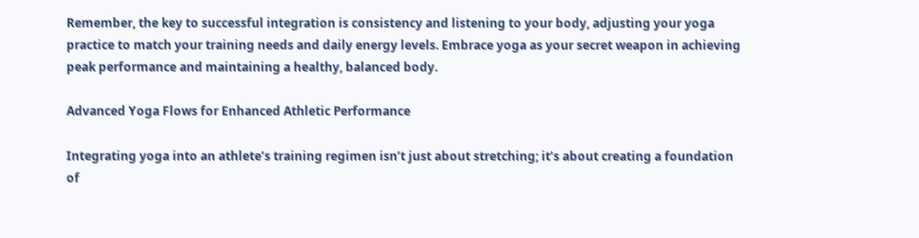Remember, the key to successful integration is consistency and listening to your body, adjusting your yoga practice to match your training needs and daily energy levels. Embrace yoga as your secret weapon in achieving peak performance and maintaining a healthy, balanced body.

Advanced Yoga Flows for Enhanced Athletic Performance

Integrating yoga into an athlete’s training regimen isn’t just about stretching; it’s about creating a foundation of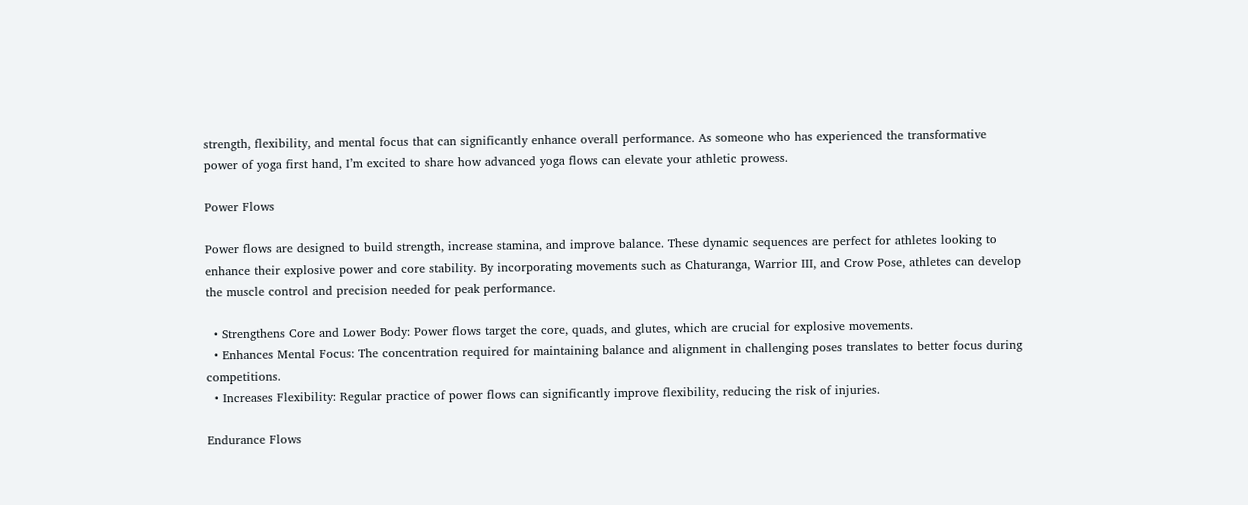strength, flexibility, and mental focus that can significantly enhance overall performance. As someone who has experienced the transformative power of yoga first hand, I’m excited to share how advanced yoga flows can elevate your athletic prowess.

Power Flows

Power flows are designed to build strength, increase stamina, and improve balance. These dynamic sequences are perfect for athletes looking to enhance their explosive power and core stability. By incorporating movements such as Chaturanga, Warrior III, and Crow Pose, athletes can develop the muscle control and precision needed for peak performance.

  • Strengthens Core and Lower Body: Power flows target the core, quads, and glutes, which are crucial for explosive movements.
  • Enhances Mental Focus: The concentration required for maintaining balance and alignment in challenging poses translates to better focus during competitions.
  • Increases Flexibility: Regular practice of power flows can significantly improve flexibility, reducing the risk of injuries.

Endurance Flows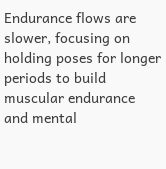Endurance flows are slower, focusing on holding poses for longer periods to build muscular endurance and mental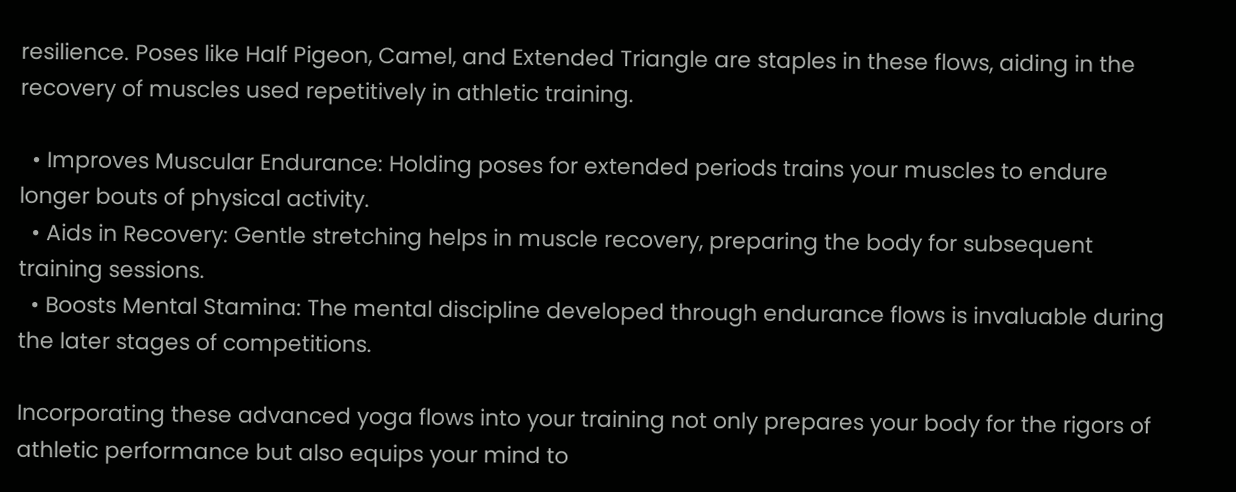resilience. Poses like Half Pigeon, Camel, and Extended Triangle are staples in these flows, aiding in the recovery of muscles used repetitively in athletic training.

  • Improves Muscular Endurance: Holding poses for extended periods trains your muscles to endure longer bouts of physical activity.
  • Aids in Recovery: Gentle stretching helps in muscle recovery, preparing the body for subsequent training sessions.
  • Boosts Mental Stamina: The mental discipline developed through endurance flows is invaluable during the later stages of competitions.

Incorporating these advanced yoga flows into your training not only prepares your body for the rigors of athletic performance but also equips your mind to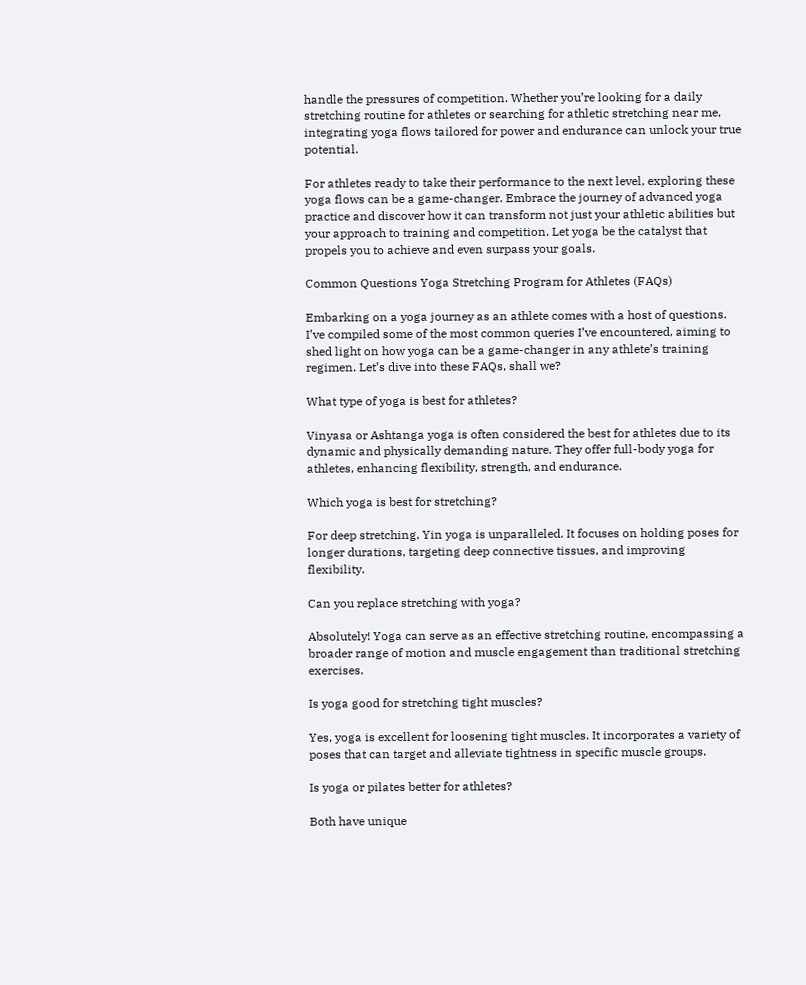handle the pressures of competition. Whether you’re looking for a daily stretching routine for athletes or searching for athletic stretching near me, integrating yoga flows tailored for power and endurance can unlock your true potential.

For athletes ready to take their performance to the next level, exploring these yoga flows can be a game-changer. Embrace the journey of advanced yoga practice and discover how it can transform not just your athletic abilities but your approach to training and competition. Let yoga be the catalyst that propels you to achieve and even surpass your goals.

Common Questions Yoga Stretching Program for Athletes (FAQs)

Embarking on a yoga journey as an athlete comes with a host of questions. I’ve compiled some of the most common queries I’ve encountered, aiming to shed light on how yoga can be a game-changer in any athlete’s training regimen. Let’s dive into these FAQs, shall we?

What type of yoga is best for athletes?

Vinyasa or Ashtanga yoga is often considered the best for athletes due to its dynamic and physically demanding nature. They offer full-body yoga for athletes, enhancing flexibility, strength, and endurance.

Which yoga is best for stretching?

For deep stretching, Yin yoga is unparalleled. It focuses on holding poses for longer durations, targeting deep connective tissues, and improving flexibility.

Can you replace stretching with yoga?

Absolutely! Yoga can serve as an effective stretching routine, encompassing a broader range of motion and muscle engagement than traditional stretching exercises.

Is yoga good for stretching tight muscles?

Yes, yoga is excellent for loosening tight muscles. It incorporates a variety of poses that can target and alleviate tightness in specific muscle groups.

Is yoga or pilates better for athletes?

Both have unique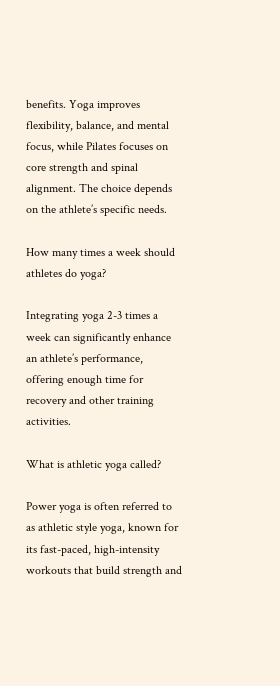benefits. Yoga improves flexibility, balance, and mental focus, while Pilates focuses on core strength and spinal alignment. The choice depends on the athlete’s specific needs.

How many times a week should athletes do yoga?

Integrating yoga 2-3 times a week can significantly enhance an athlete’s performance, offering enough time for recovery and other training activities.

What is athletic yoga called?

Power yoga is often referred to as athletic style yoga, known for its fast-paced, high-intensity workouts that build strength and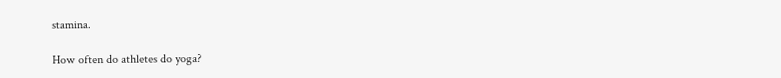stamina.

How often do athletes do yoga?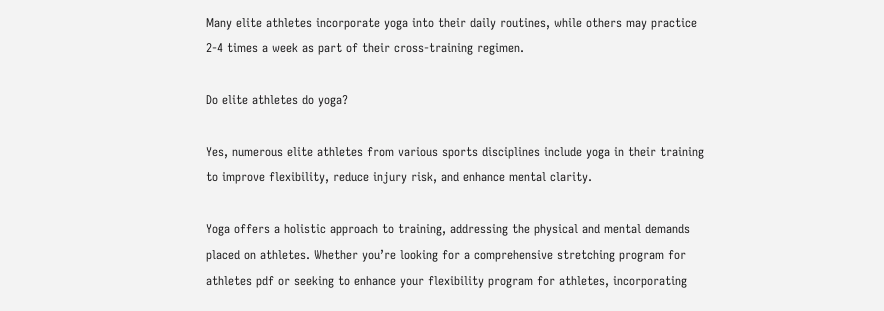Many elite athletes incorporate yoga into their daily routines, while others may practice 2-4 times a week as part of their cross-training regimen.

Do elite athletes do yoga?

Yes, numerous elite athletes from various sports disciplines include yoga in their training to improve flexibility, reduce injury risk, and enhance mental clarity.

Yoga offers a holistic approach to training, addressing the physical and mental demands placed on athletes. Whether you’re looking for a comprehensive stretching program for athletes pdf or seeking to enhance your flexibility program for athletes, incorporating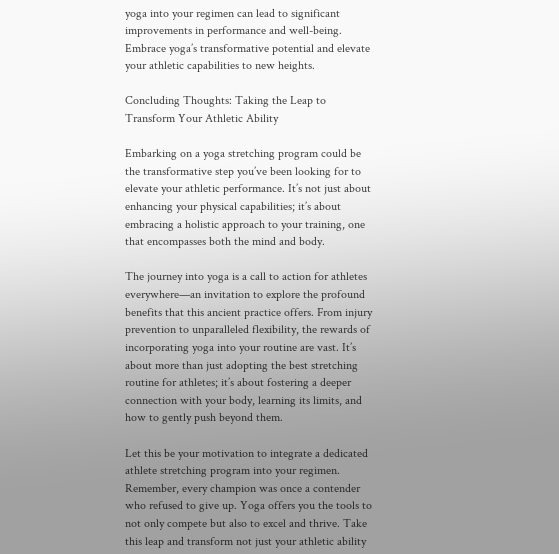yoga into your regimen can lead to significant improvements in performance and well-being. Embrace yoga’s transformative potential and elevate your athletic capabilities to new heights.

Concluding Thoughts: Taking the Leap to Transform Your Athletic Ability

Embarking on a yoga stretching program could be the transformative step you’ve been looking for to elevate your athletic performance. It’s not just about enhancing your physical capabilities; it’s about embracing a holistic approach to your training, one that encompasses both the mind and body.

The journey into yoga is a call to action for athletes everywhere—an invitation to explore the profound benefits that this ancient practice offers. From injury prevention to unparalleled flexibility, the rewards of incorporating yoga into your routine are vast. It’s about more than just adopting the best stretching routine for athletes; it’s about fostering a deeper connection with your body, learning its limits, and how to gently push beyond them.

Let this be your motivation to integrate a dedicated athlete stretching program into your regimen. Remember, every champion was once a contender who refused to give up. Yoga offers you the tools to not only compete but also to excel and thrive. Take this leap and transform not just your athletic ability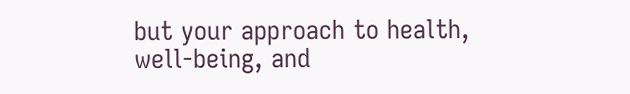but your approach to health, well-being, and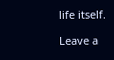life itself.

Leave a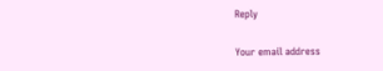Reply

Your email address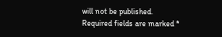will not be published. Required fields are marked *